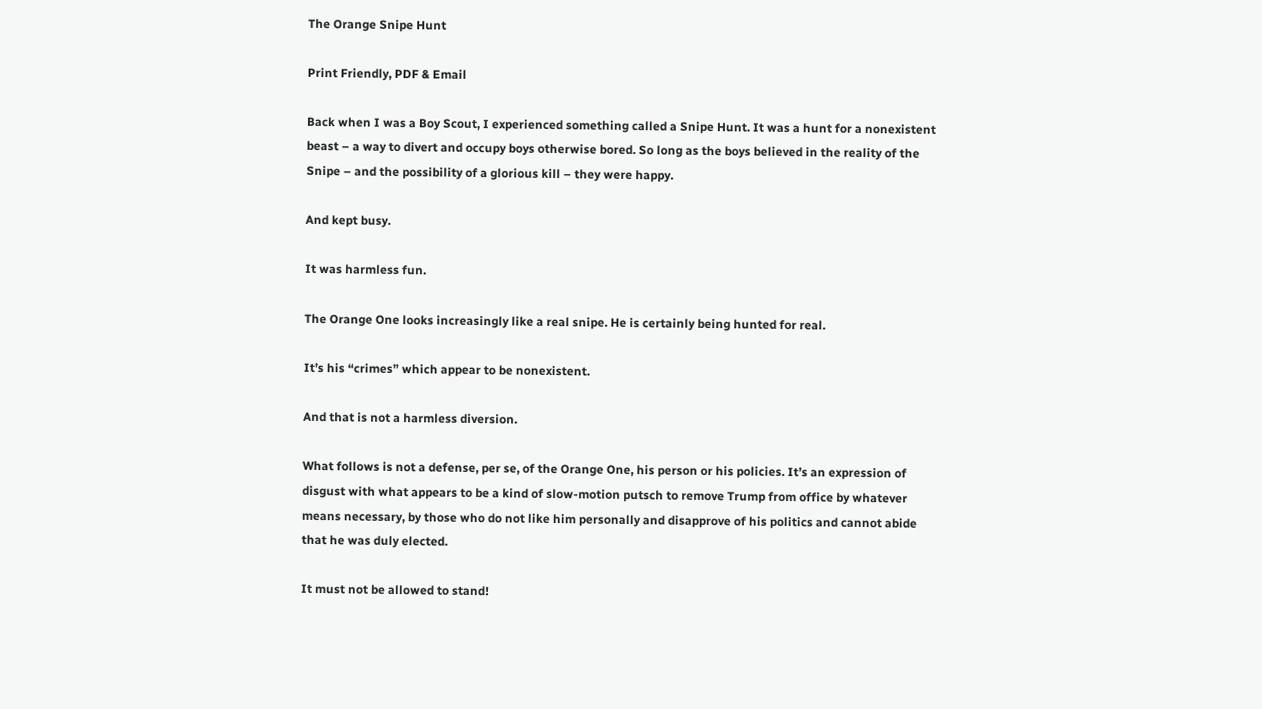The Orange Snipe Hunt

Print Friendly, PDF & Email

Back when I was a Boy Scout, I experienced something called a Snipe Hunt. It was a hunt for a nonexistent beast – a way to divert and occupy boys otherwise bored. So long as the boys believed in the reality of the Snipe – and the possibility of a glorious kill – they were happy.

And kept busy.

It was harmless fun.

The Orange One looks increasingly like a real snipe. He is certainly being hunted for real.

It’s his “crimes” which appear to be nonexistent.

And that is not a harmless diversion.

What follows is not a defense, per se, of the Orange One, his person or his policies. It’s an expression of disgust with what appears to be a kind of slow-motion putsch to remove Trump from office by whatever means necessary, by those who do not like him personally and disapprove of his politics and cannot abide that he was duly elected.

It must not be allowed to stand!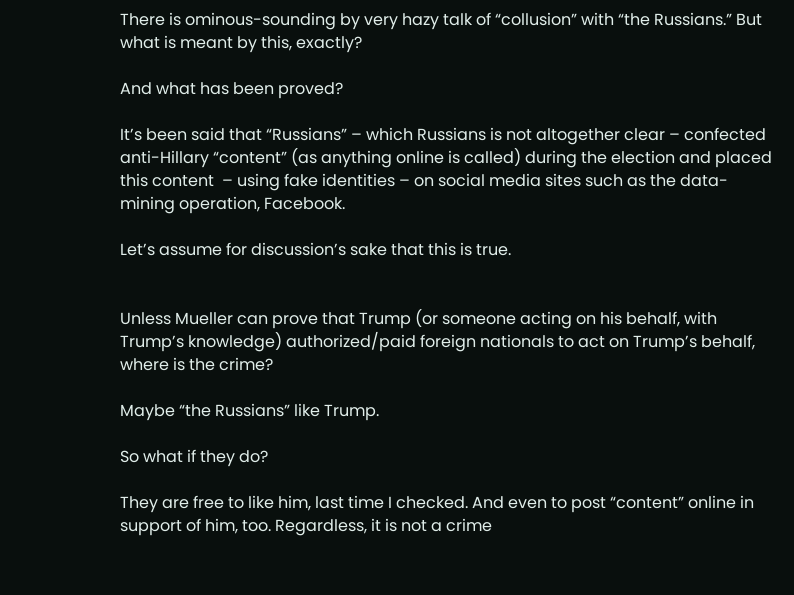There is ominous-sounding by very hazy talk of “collusion” with “the Russians.” But what is meant by this, exactly?

And what has been proved?

It’s been said that “Russians” – which Russians is not altogether clear – confected anti-Hillary “content” (as anything online is called) during the election and placed this content  – using fake identities – on social media sites such as the data-mining operation, Facebook.

Let’s assume for discussion’s sake that this is true.


Unless Mueller can prove that Trump (or someone acting on his behalf, with Trump’s knowledge) authorized/paid foreign nationals to act on Trump’s behalf, where is the crime?

Maybe “the Russians” like Trump.

So what if they do?

They are free to like him, last time I checked. And even to post “content” online in support of him, too. Regardless, it is not a crime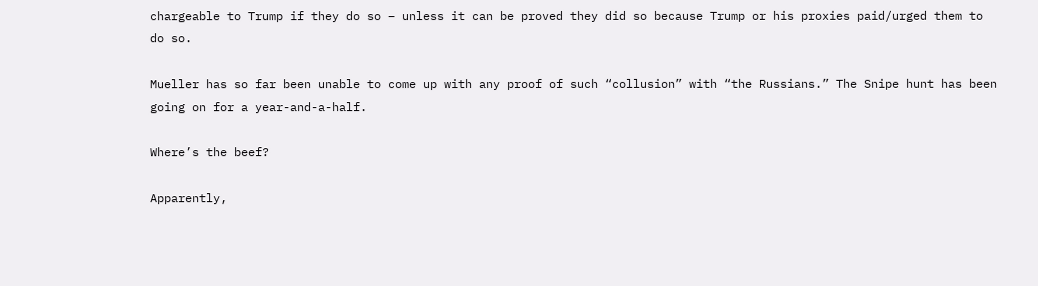chargeable to Trump if they do so – unless it can be proved they did so because Trump or his proxies paid/urged them to do so.

Mueller has so far been unable to come up with any proof of such “collusion” with “the Russians.” The Snipe hunt has been going on for a year-and-a-half.

Where’s the beef?

Apparently,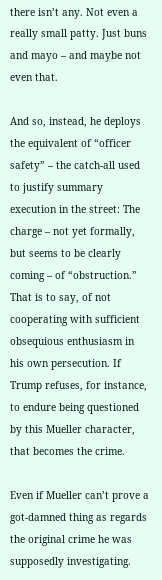there isn’t any. Not even a really small patty. Just buns and mayo – and maybe not even that.

And so, instead, he deploys the equivalent of “officer safety” – the catch-all used to justify summary execution in the street: The charge – not yet formally, but seems to be clearly coming – of “obstruction.” That is to say, of not cooperating with sufficient obsequious enthusiasm in his own persecution. If Trump refuses, for instance, to endure being questioned by this Mueller character, that becomes the crime.

Even if Mueller can’t prove a got-damned thing as regards the original crime he was supposedly investigating.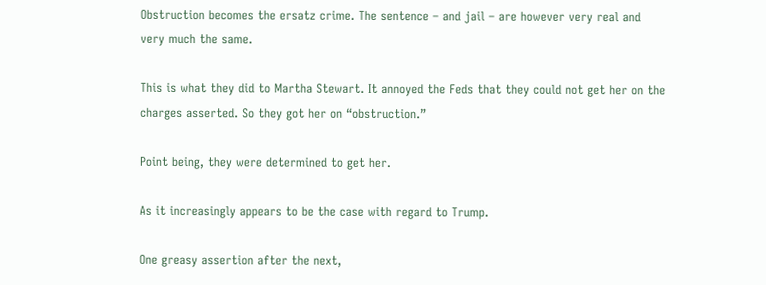Obstruction becomes the ersatz crime. The sentence – and jail – are however very real and very much the same.

This is what they did to Martha Stewart. It annoyed the Feds that they could not get her on the charges asserted. So they got her on “obstruction.”

Point being, they were determined to get her.

As it increasingly appears to be the case with regard to Trump.

One greasy assertion after the next,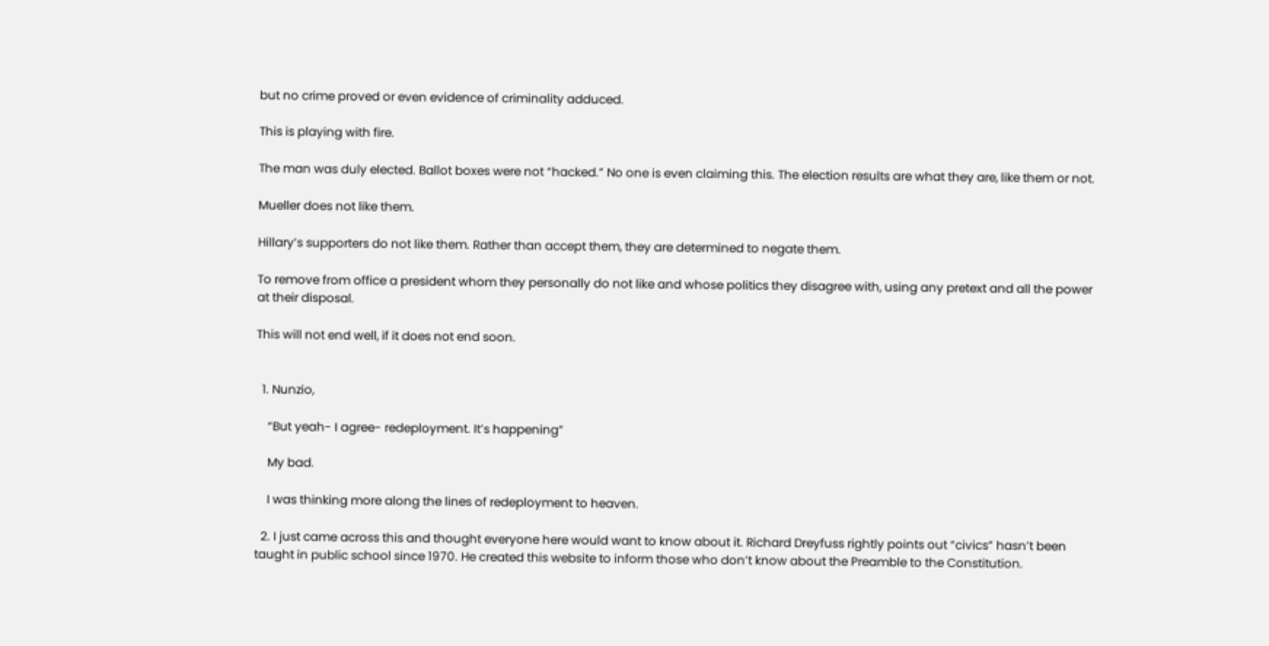but no crime proved or even evidence of criminality adduced.

This is playing with fire.

The man was duly elected. Ballot boxes were not “hacked.” No one is even claiming this. The election results are what they are, like them or not.

Mueller does not like them.

Hillary’s supporters do not like them. Rather than accept them, they are determined to negate them.

To remove from office a president whom they personally do not like and whose politics they disagree with, using any pretext and all the power at their disposal.

This will not end well, if it does not end soon.


  1. Nunzio,

    “But yeah- I agree- redeployment. It’s happening”

    My bad.

    I was thinking more along the lines of redeployment to heaven.

  2. I just came across this and thought everyone here would want to know about it. Richard Dreyfuss rightly points out “civics” hasn’t been taught in public school since 1970. He created this website to inform those who don’t know about the Preamble to the Constitution.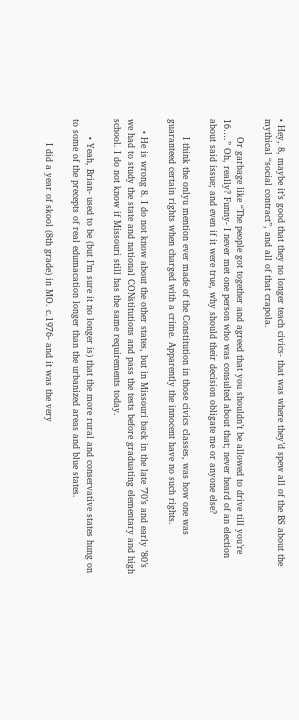• Hey, 8, maybe it’s good that they no longer teach civics- that was where they’d spew all of the BS about the mythical “social contract”, and all of that crapola.

      Or garbage like “The people got together and agreed that you shouldn’t be allowed to drive till you’re 16….” Oh, really? Funny- I never met one person who was consulted about that; never heard of an election about said issue; and even if it were true, why should their decision obligate me or anyone else?

      I think the onlyu mention ever made of the Constitution in those civics classes, was how one was guaranteed certain rights when charged with a crime. Apparently the innocent have no such rights.

    • He is wrong 8. I do not know about the other states, but in Missouri back in the late ’70’s and early ’80’s we had to study the state and national CONstitutions and pass the tests before graduating elementary and high school. I do not know if Missouri still has the same requirements today.

      • Yeah, Brian- used to be (but I’m sure it no longer is) that the more rural and conservative states hung on to some of the precepts of real edumacation longer than the urbanized areas and blue states.

        I did a year of skool (8th grade) in MO. c.1976- and it was the very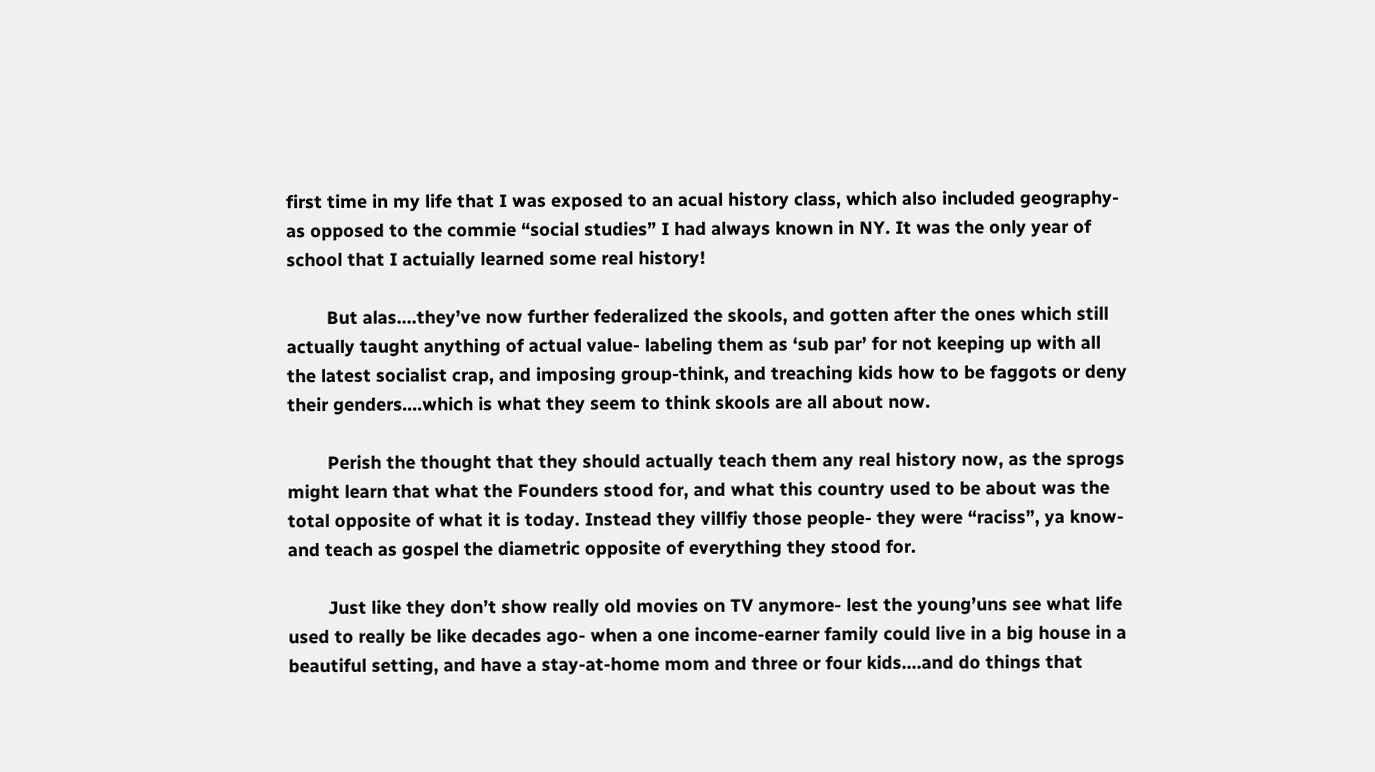first time in my life that I was exposed to an acual history class, which also included geography- as opposed to the commie “social studies” I had always known in NY. It was the only year of school that I actuially learned some real history!

        But alas….they’ve now further federalized the skools, and gotten after the ones which still actually taught anything of actual value- labeling them as ‘sub par’ for not keeping up with all the latest socialist crap, and imposing group-think, and treaching kids how to be faggots or deny their genders….which is what they seem to think skools are all about now.

        Perish the thought that they should actually teach them any real history now, as the sprogs might learn that what the Founders stood for, and what this country used to be about was the total opposite of what it is today. Instead they villfiy those people- they were “raciss”, ya know- and teach as gospel the diametric opposite of everything they stood for.

        Just like they don’t show really old movies on TV anymore- lest the young’uns see what life used to really be like decades ago- when a one income-earner family could live in a big house in a beautiful setting, and have a stay-at-home mom and three or four kids….and do things that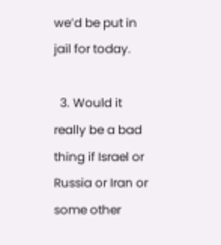we’d be put in jail for today.

  3. Would it really be a bad thing if Israel or Russia or Iran or some other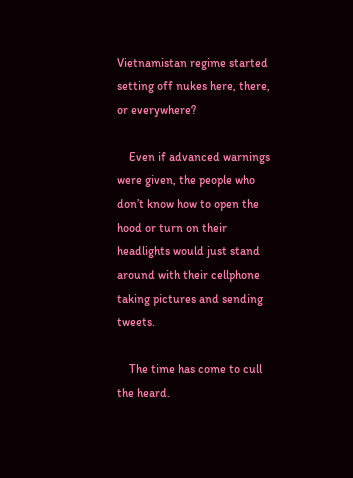Vietnamistan regime started setting off nukes here, there, or everywhere?

    Even if advanced warnings were given, the people who don’t know how to open the hood or turn on their headlights would just stand around with their cellphone taking pictures and sending tweets.

    The time has come to cull the heard.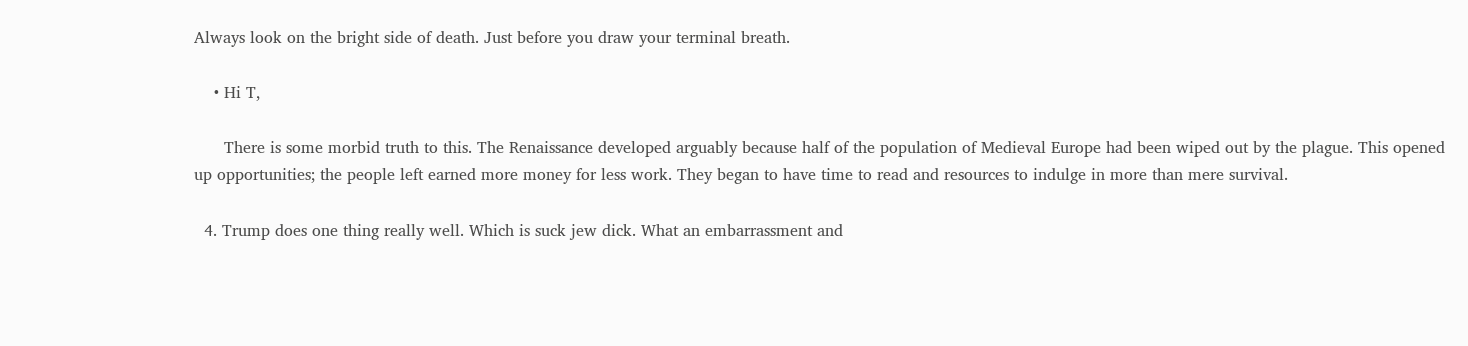Always look on the bright side of death. Just before you draw your terminal breath.

    • Hi T,

      There is some morbid truth to this. The Renaissance developed arguably because half of the population of Medieval Europe had been wiped out by the plague. This opened up opportunities; the people left earned more money for less work. They began to have time to read and resources to indulge in more than mere survival.

  4. Trump does one thing really well. Which is suck jew dick. What an embarrassment and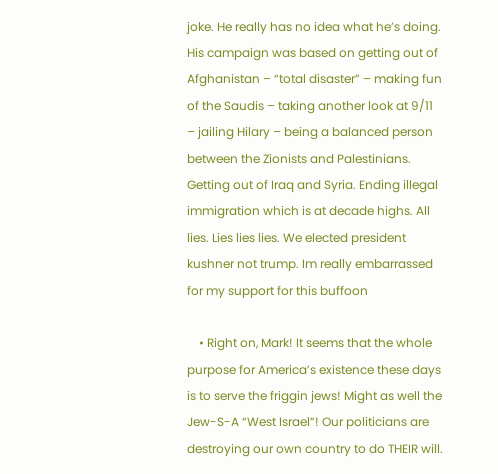joke. He really has no idea what he’s doing. His campaign was based on getting out of Afghanistan – “total disaster” – making fun of the Saudis – taking another look at 9/11 – jailing Hilary – being a balanced person between the Zionists and Palestinians. Getting out of Iraq and Syria. Ending illegal immigration which is at decade highs. All lies. Lies lies lies. We elected president kushner not trump. Im really embarrassed for my support for this buffoon

    • Right on, Mark! It seems that the whole purpose for America’s existence these days is to serve the friggin jews! Might as well the Jew-S-A “West Israel”! Our politicians are destroying our own country to do THEIR will.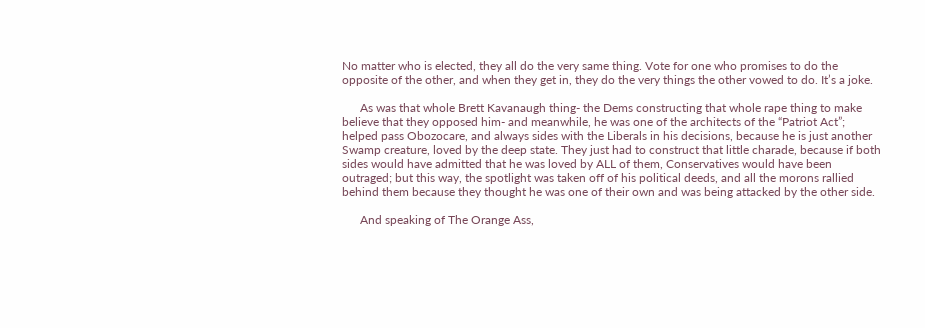No matter who is elected, they all do the very same thing. Vote for one who promises to do the opposite of the other, and when they get in, they do the very things the other vowed to do. It’s a joke.

      As was that whole Brett Kavanaugh thing- the Dems constructing that whole rape thing to make believe that they opposed him- and meanwhile, he was one of the architects of the “Patriot Act”; helped pass Obozocare, and always sides with the Liberals in his decisions, because he is just another Swamp creature, loved by the deep state. They just had to construct that little charade, because if both sides would have admitted that he was loved by ALL of them, Conservatives would have been outraged; but this way, the spotlight was taken off of his political deeds, and all the morons rallied behind them because they thought he was one of their own and was being attacked by the other side.

      And speaking of The Orange Ass,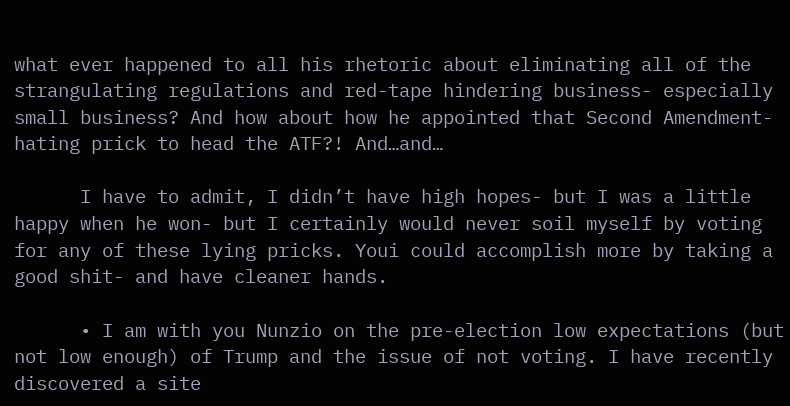what ever happened to all his rhetoric about eliminating all of the strangulating regulations and red-tape hindering business- especially small business? And how about how he appointed that Second Amendment-hating prick to head the ATF?! And…and…

      I have to admit, I didn’t have high hopes- but I was a little happy when he won- but I certainly would never soil myself by voting for any of these lying pricks. Youi could accomplish more by taking a good shit- and have cleaner hands.

      • I am with you Nunzio on the pre-election low expectations (but not low enough) of Trump and the issue of not voting. I have recently discovered a site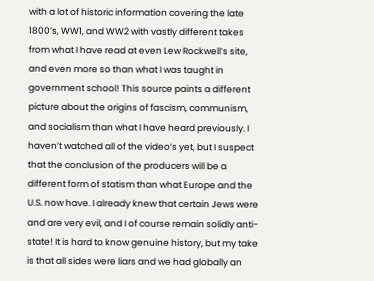with a lot of historic information covering the late 1800’s, WW1, and WW2 with vastly different takes from what I have read at even Lew Rockwell’s site, and even more so than what I was taught in government school! This source paints a different picture about the origins of fascism, communism, and socialism than what I have heard previously. I haven’t watched all of the video’s yet, but I suspect that the conclusion of the producers will be a different form of statism than what Europe and the U.S. now have. I already knew that certain Jews were and are very evil, and I of course remain solidly anti-state! It is hard to know genuine history, but my take is that all sides were liars and we had globally an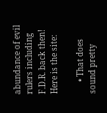abundance of evil rulers including F.D.R. back then! Here is the site:

      • That does sound pretty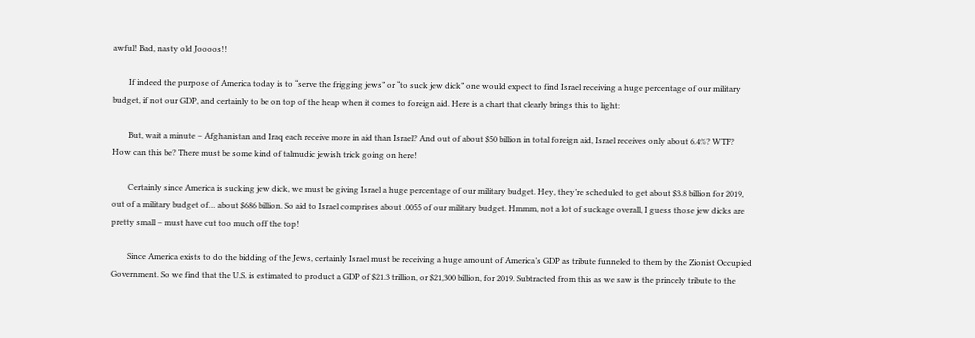awful! Bad, nasty old Joooos!!

        If indeed the purpose of America today is to “serve the frigging jews” or “to suck jew dick” one would expect to find Israel receiving a huge percentage of our military budget, if not our GDP, and certainly to be on top of the heap when it comes to foreign aid. Here is a chart that clearly brings this to light:

        But, wait a minute – Afghanistan and Iraq each receive more in aid than Israel? And out of about $50 billion in total foreign aid, Israel receives only about 6.4%? WTF? How can this be? There must be some kind of talmudic jewish trick going on here!

        Certainly since America is sucking jew dick, we must be giving Israel a huge percentage of our military budget. Hey, they’re scheduled to get about $3.8 billion for 2019, out of a military budget of… about $686 billion. So aid to Israel comprises about .0055 of our military budget. Hmmm, not a lot of suckage overall, I guess those jew dicks are pretty small – must have cut too much off the top!

        Since America exists to do the bidding of the Jews, certainly Israel must be receiving a huge amount of America’s GDP as tribute funneled to them by the Zionist Occupied Government. So we find that the U.S. is estimated to product a GDP of $21.3 trillion, or $21,300 billion, for 2019. Subtracted from this as we saw is the princely tribute to the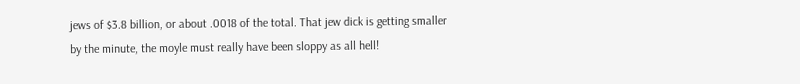jews of $3.8 billion, or about .0018 of the total. That jew dick is getting smaller by the minute, the moyle must really have been sloppy as all hell!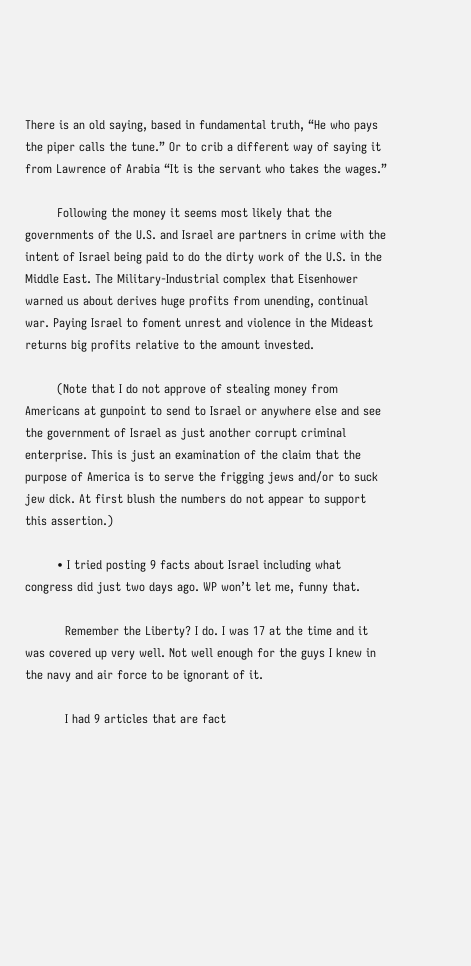There is an old saying, based in fundamental truth, “He who pays the piper calls the tune.” Or to crib a different way of saying it from Lawrence of Arabia “It is the servant who takes the wages.”

        Following the money it seems most likely that the governments of the U.S. and Israel are partners in crime with the intent of Israel being paid to do the dirty work of the U.S. in the Middle East. The Military-Industrial complex that Eisenhower warned us about derives huge profits from unending, continual war. Paying Israel to foment unrest and violence in the Mideast returns big profits relative to the amount invested.

        (Note that I do not approve of stealing money from Americans at gunpoint to send to Israel or anywhere else and see the government of Israel as just another corrupt criminal enterprise. This is just an examination of the claim that the purpose of America is to serve the frigging jews and/or to suck jew dick. At first blush the numbers do not appear to support this assertion.)

        • I tried posting 9 facts about Israel including what congress did just two days ago. WP won’t let me, funny that.

          Remember the Liberty? I do. I was 17 at the time and it was covered up very well. Not well enough for the guys I knew in the navy and air force to be ignorant of it.

          I had 9 articles that are fact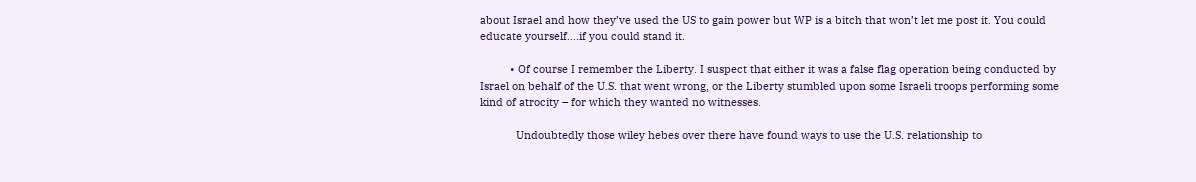about Israel and how they’ve used the US to gain power but WP is a bitch that won’t let me post it. You could educate yourself….if you could stand it.

          • Of course I remember the Liberty. I suspect that either it was a false flag operation being conducted by Israel on behalf of the U.S. that went wrong, or the Liberty stumbled upon some Israeli troops performing some kind of atrocity – for which they wanted no witnesses.

            Undoubtedly those wiley hebes over there have found ways to use the U.S. relationship to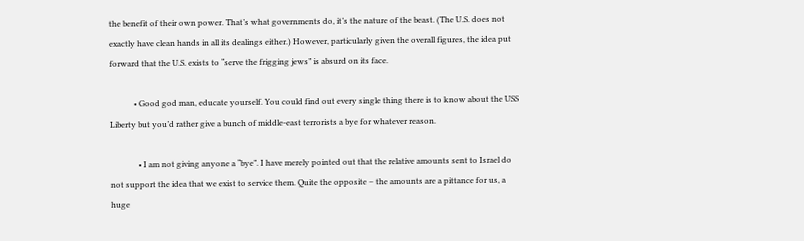the benefit of their own power. That’s what governments do, it’s the nature of the beast. (The U.S. does not exactly have clean hands in all its dealings either.) However, particularly given the overall figures, the idea put forward that the U.S. exists to “serve the frigging jews” is absurd on its face.

            • Good god man, educate yourself. You could find out every single thing there is to know about the USS Liberty but you’d rather give a bunch of middle-east terrorists a bye for whatever reason.

              • I am not giving anyone a “bye”. I have merely pointed out that the relative amounts sent to Israel do not support the idea that we exist to service them. Quite the opposite – the amounts are a pittance for us, a huge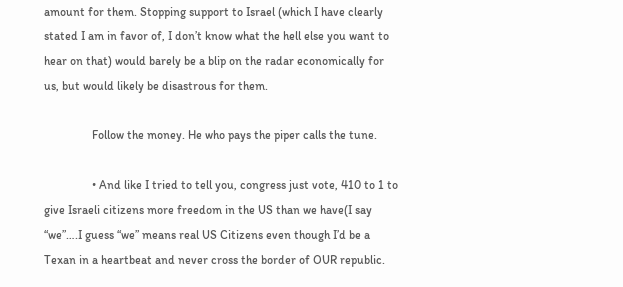amount for them. Stopping support to Israel (which I have clearly stated I am in favor of, I don’t know what the hell else you want to hear on that) would barely be a blip on the radar economically for us, but would likely be disastrous for them.

                Follow the money. He who pays the piper calls the tune.

                • And like I tried to tell you, congress just vote, 410 to 1 to give Israeli citizens more freedom in the US than we have(I say “we”….I guess “we” means real US Citizens even though I’d be a Texan in a heartbeat and never cross the border of OUR republic.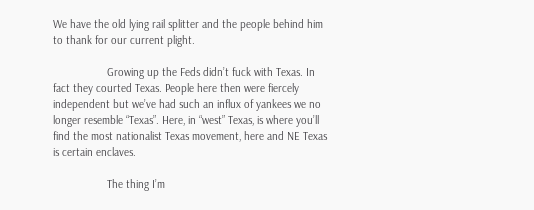We have the old lying rail splitter and the people behind him to thank for our current plight.

                  Growing up the Feds didn’t fuck with Texas. In fact they courted Texas. People here then were fiercely independent but we’ve had such an influx of yankees we no longer resemble “Texas”. Here, in “west” Texas, is where you’ll find the most nationalist Texas movement, here and NE Texas is certain enclaves.

                  The thing I’m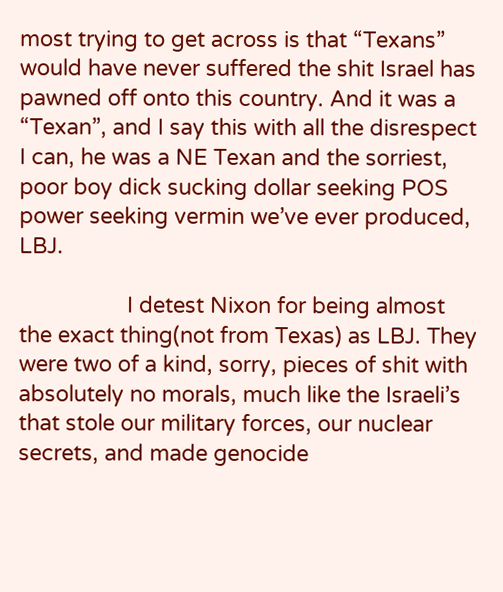most trying to get across is that “Texans” would have never suffered the shit Israel has pawned off onto this country. And it was a “Texan”, and I say this with all the disrespect I can, he was a NE Texan and the sorriest, poor boy dick sucking dollar seeking POS power seeking vermin we’ve ever produced, LBJ.

                  I detest Nixon for being almost the exact thing(not from Texas) as LBJ. They were two of a kind, sorry, pieces of shit with absolutely no morals, much like the Israeli’s that stole our military forces, our nuclear secrets, and made genocide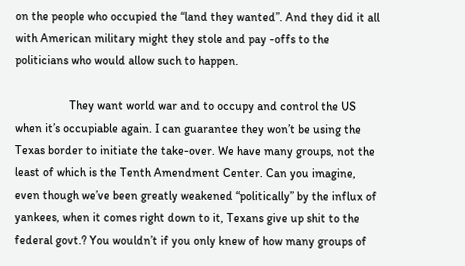on the people who occupied the “land they wanted”. And they did it all with American military might they stole and pay -offs to the politicians who would allow such to happen.

                  They want world war and to occupy and control the US when it’s occupiable again. I can guarantee they won’t be using the Texas border to initiate the take-over. We have many groups, not the least of which is the Tenth Amendment Center. Can you imagine, even though we’ve been greatly weakened “politically” by the influx of yankees, when it comes right down to it, Texans give up shit to the federal govt.? You wouldn’t if you only knew of how many groups of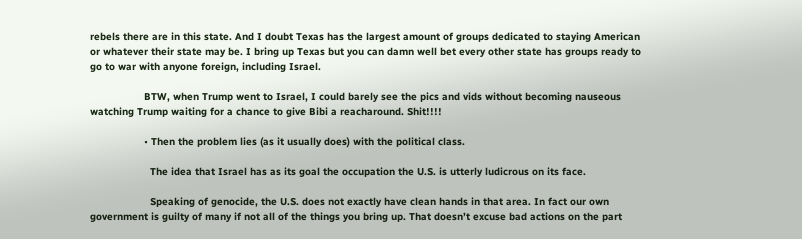rebels there are in this state. And I doubt Texas has the largest amount of groups dedicated to staying American or whatever their state may be. I bring up Texas but you can damn well bet every other state has groups ready to go to war with anyone foreign, including Israel.

                  BTW, when Trump went to Israel, I could barely see the pics and vids without becoming nauseous watching Trump waiting for a chance to give Bibi a reacharound. Shit!!!!

                  • Then the problem lies (as it usually does) with the political class.

                    The idea that Israel has as its goal the occupation the U.S. is utterly ludicrous on its face.

                    Speaking of genocide, the U.S. does not exactly have clean hands in that area. In fact our own government is guilty of many if not all of the things you bring up. That doesn’t excuse bad actions on the part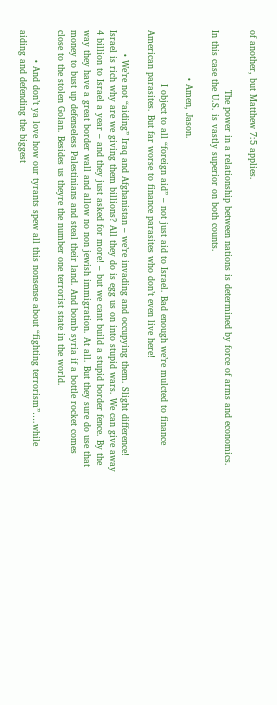of another, but Matthew 7:5 applies.

                    The power in a relationship between nations is determined by force of arms and economics. In this case the U.S. is vastly superior on both counts.

                • Amen, Jason.

                  I object to all “foreign aid” – not just aid to Israel. Bad enough we’re mulcted to finance American parasites. But far worse to finance parasites who don’t even live here!

        • We’re not “aiding” Iraq and Afghanistan – we’re invading and occupying them. Slight difference! Israel is rich why are we giving them billions? All they do is egg us on into stupid wars. We can give away 4 billion to Israel a year – and they just asked for more! – but we cant build a stupid border fence. By the way they have a great border wall and allow no non jewish immigration. At all. But they sure do use that money to bust up defenseless Palestinians and steal their land. And bomb syria if a bottle rocket comes close to the stolen Golan. Besides us theyre the number one terrorist state in the world.

          • And don’t ya love how our tyrants spew all this nonsense about “fighting terrorism”….while aiding and defending the biggest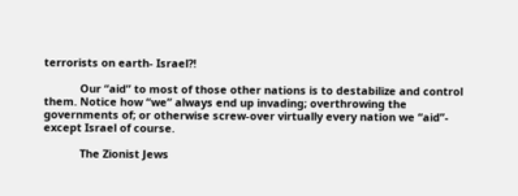terrorists on earth- Israel?!

            Our “aid” to most of those other nations is to destabilize and control them. Notice how “we” always end up invading; overthrowing the governments of; or otherwise screw-over virtually every nation we “aid”- except Israel of course.

            The Zionist Jews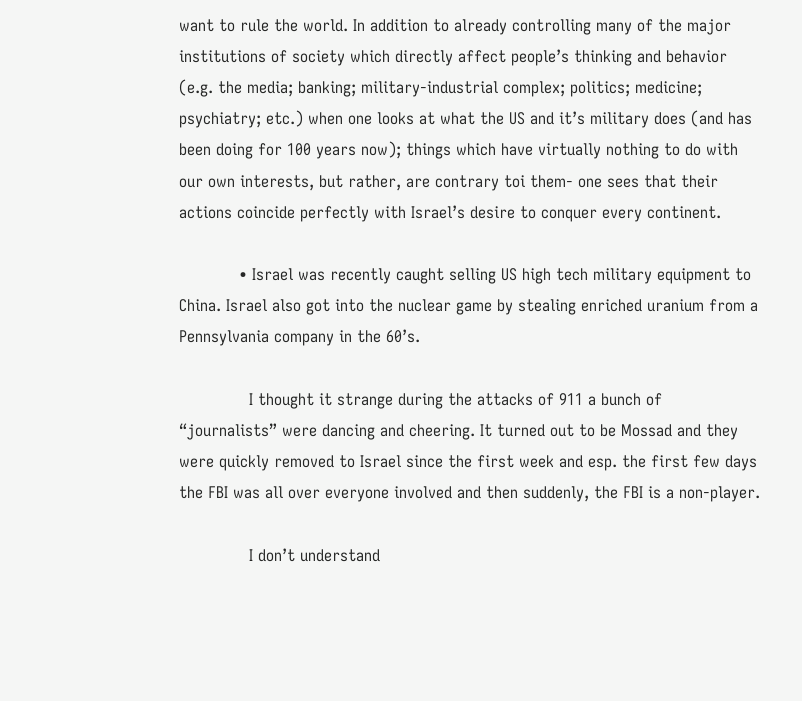want to rule the world. In addition to already controlling many of the major institutions of society which directly affect people’s thinking and behavior (e.g. the media; banking; military-industrial complex; politics; medicine; psychiatry; etc.) when one looks at what the US and it’s military does (and has been doing for 100 years now); things which have virtually nothing to do with our own interests, but rather, are contrary toi them- one sees that their actions coincide perfectly with Israel’s desire to conquer every continent.

            • Israel was recently caught selling US high tech military equipment to China. Israel also got into the nuclear game by stealing enriched uranium from a Pennsylvania company in the 60’s.

              I thought it strange during the attacks of 911 a bunch of “journalists” were dancing and cheering. It turned out to be Mossad and they were quickly removed to Israel since the first week and esp. the first few days the FBI was all over everyone involved and then suddenly, the FBI is a non-player.

              I don’t understand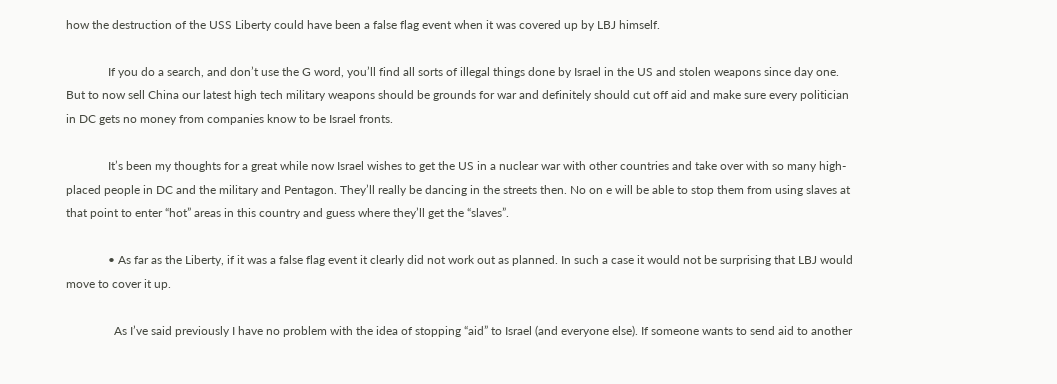how the destruction of the USS Liberty could have been a false flag event when it was covered up by LBJ himself.

              If you do a search, and don’t use the G word, you’ll find all sorts of illegal things done by Israel in the US and stolen weapons since day one. But to now sell China our latest high tech military weapons should be grounds for war and definitely should cut off aid and make sure every politician in DC gets no money from companies know to be Israel fronts.

              It’s been my thoughts for a great while now Israel wishes to get the US in a nuclear war with other countries and take over with so many high-placed people in DC and the military and Pentagon. They’ll really be dancing in the streets then. No on e will be able to stop them from using slaves at that point to enter “hot” areas in this country and guess where they’ll get the “slaves”.

              • As far as the Liberty, if it was a false flag event it clearly did not work out as planned. In such a case it would not be surprising that LBJ would move to cover it up.

                As I’ve said previously I have no problem with the idea of stopping “aid” to Israel (and everyone else). If someone wants to send aid to another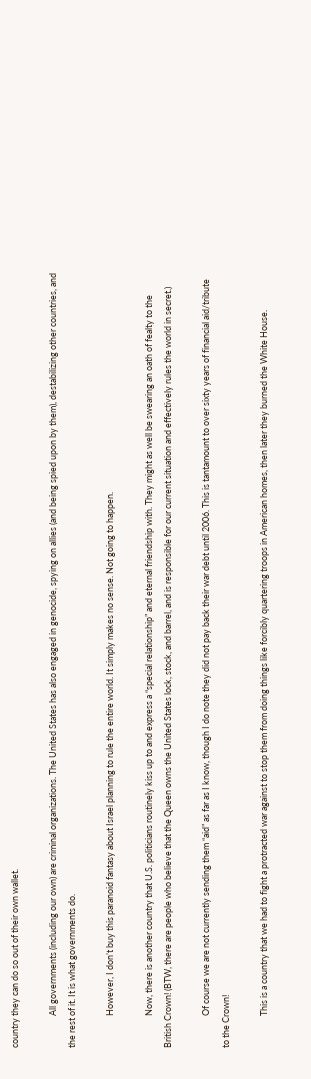country they can do so out of their own wallet.

                All governments (including our own) are criminal organizations. The United States has also engaged in genocide, spying on allies (and being spied upon by them), destabilizing other countries, and the rest of it. It is what governments do.

                However, I don’t buy this paranoid fantasy about Israel planning to rule the entire world. It simply makes no sense. Not going to happen.

                Now, there is another country that U.S. politicians routinely kiss up to and express a “special relationship” and eternal friendship with. They might as well be swearing an oath of fealty to the British Crown! (BTW, there are people who believe that the Queen owns the United States lock, stock, and barrel, and is responsible for our current situation and effectively rules the world in secret.)

                Of course we are not currently sending them “aid” as far as I know, though I do note they did not pay back their war debt until 2006. This is tantamount to over sixty years of financial aid/tribute to the Crown!

                This is a country that we had to fight a protracted war against to stop them from doing things like forcibly quartering troops in American homes, then later they burned the White House.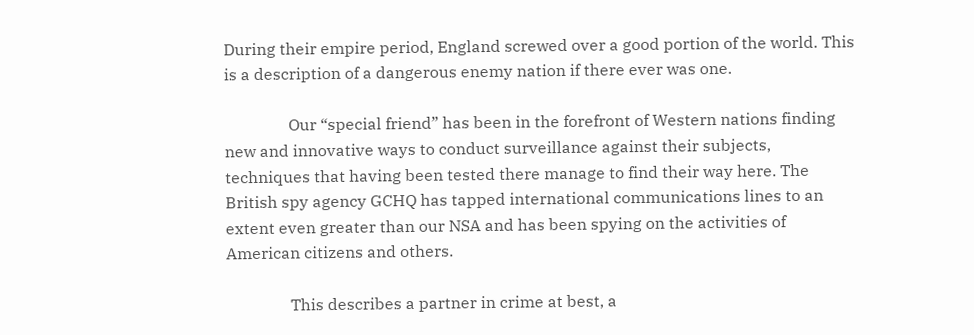During their empire period, England screwed over a good portion of the world. This is a description of a dangerous enemy nation if there ever was one.

                Our “special friend” has been in the forefront of Western nations finding new and innovative ways to conduct surveillance against their subjects, techniques that having been tested there manage to find their way here. The British spy agency GCHQ has tapped international communications lines to an extent even greater than our NSA and has been spying on the activities of American citizens and others.

                This describes a partner in crime at best, a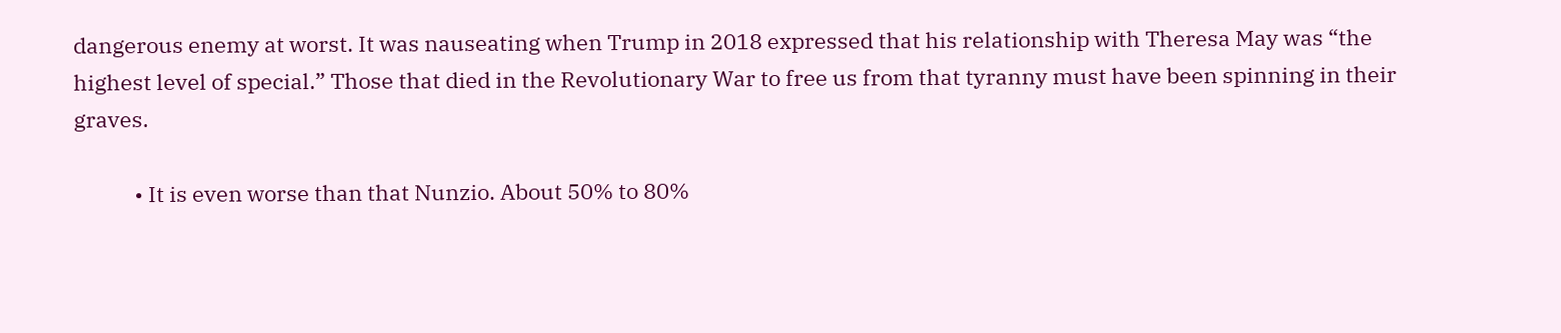dangerous enemy at worst. It was nauseating when Trump in 2018 expressed that his relationship with Theresa May was “the highest level of special.” Those that died in the Revolutionary War to free us from that tyranny must have been spinning in their graves.

            • It is even worse than that Nunzio. About 50% to 80%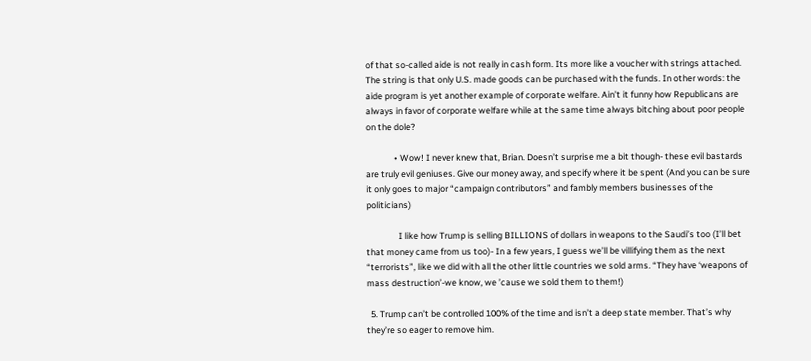of that so-called aide is not really in cash form. Its more like a voucher with strings attached. The string is that only U.S. made goods can be purchased with the funds. In other words: the aide program is yet another example of corporate welfare. Ain’t it funny how Republicans are always in favor of corporate welfare while at the same time always bitching about poor people on the dole?

              • Wow! I never knew that, Brian. Doesn’t surprise me a bit though- these evil bastards are truly evil geniuses. Give our money away, and specify where it be spent (And you can be sure it only goes to major “campaign contributors” and fambly members businesses of the politicians)

                I like how Trump is selling BILLIONS of dollars in weapons to the Saudi’s too (I’ll bet that money came from us too)- In a few years, I guess we’ll be villifying them as the next “terrorists”, like we did with all the other little countries we sold arms. “They have ‘weapons of mass destruction’-we know, we ’cause we sold them to them!)

  5. Trump can’t be controlled 100% of the time and isn’t a deep state member. That’s why they’re so eager to remove him.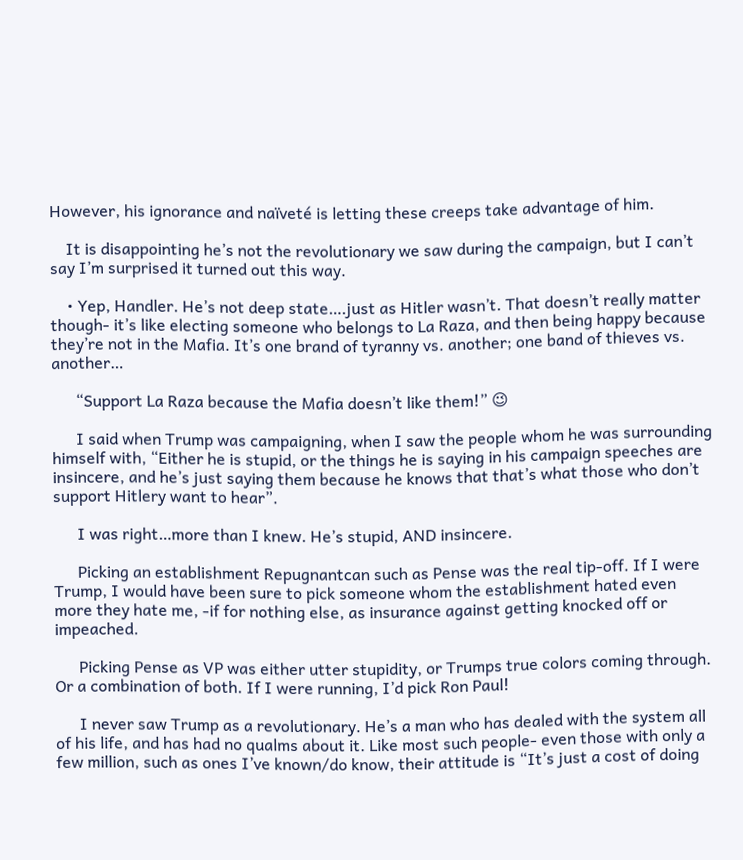However, his ignorance and naïveté is letting these creeps take advantage of him.

    It is disappointing he’s not the revolutionary we saw during the campaign, but I can’t say I’m surprised it turned out this way.

    • Yep, Handler. He’s not deep state….just as Hitler wasn’t. That doesn’t really matter though- it’s like electing someone who belongs to La Raza, and then being happy because they’re not in the Mafia. It’s one brand of tyranny vs. another; one band of thieves vs. another…

      “Support La Raza because the Mafia doesn’t like them!” 😉

      I said when Trump was campaigning, when I saw the people whom he was surrounding himself with, “Either he is stupid, or the things he is saying in his campaign speeches are insincere, and he’s just saying them because he knows that that’s what those who don’t support Hitlery want to hear”.

      I was right…more than I knew. He’s stupid, AND insincere.

      Picking an establishment Repugnantcan such as Pense was the real tip-off. If I were Trump, I would have been sure to pick someone whom the establishment hated even more they hate me, -if for nothing else, as insurance against getting knocked off or impeached.

      Picking Pense as VP was either utter stupidity, or Trumps true colors coming through. Or a combination of both. If I were running, I’d pick Ron Paul!

      I never saw Trump as a revolutionary. He’s a man who has dealed with the system all of his life, and has had no qualms about it. Like most such people- even those with only a few million, such as ones I’ve known/do know, their attitude is “It’s just a cost of doing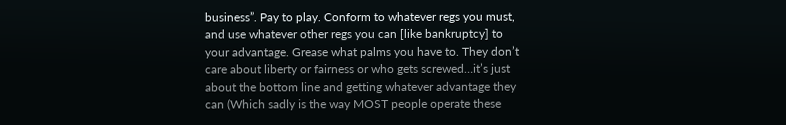business”. Pay to play. Conform to whatever regs you must, and use whatever other regs you can [like bankruptcy] to your advantage. Grease what palms you have to. They don’t care about liberty or fairness or who gets screwed…it’s just about the bottom line and getting whatever advantage they can (Which sadly is the way MOST people operate these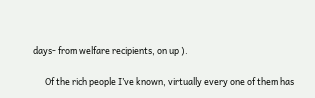days- from welfare recipients, on up ).

      Of the rich people I’ve known, virtually every one of them has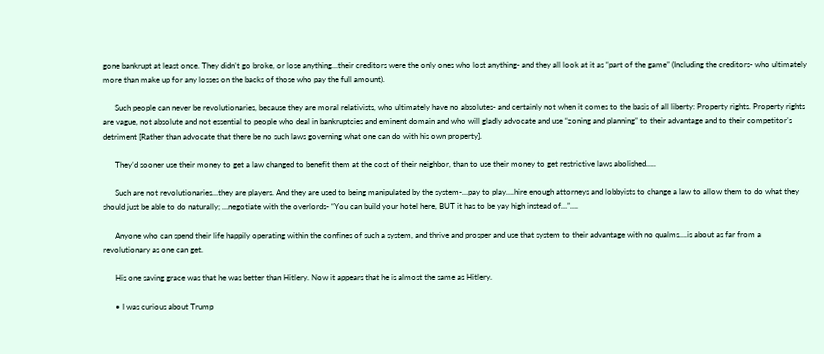gone bankrupt at least once. They didn’t go broke, or lose anything…their creditors were the only ones who lost anything- and they all look at it as “part of the game” (Including the creditors- who ultimately more than make up for any losses on the backs of those who pay the full amount).

      Such people can never be revolutionaries, because they are moral relativists, who ultimately have no absolutes- and certainly not when it comes to the basis of all liberty: Property rights. Property rights are vague, not absolute and not essential to people who deal in bankruptcies and eminent domain and who will gladly advocate and use “zoning and planning” to their advantage and to their competitor’s detriment [Rather than advocate that there be no such laws governing what one can do with his own property].

      They’d sooner use their money to get a law changed to benefit them at the cost of their neighbor, than to use their money to get restrictive laws abolished…..

      Such are not revolutionaries…they are players. And they are used to being manipulated by the system-…pay to play….hire enough attorneys and lobbyists to change a law to allow them to do what they should just be able to do naturally; …negotiate with the overlords- “You can build your hotel here, BUT it has to be yay high instead of…”….

      Anyone who can spend their life happily operating within the confines of such a system, and thrive and prosper and use that system to their advantage with no qualms….is about as far from a revolutionary as one can get.

      His one saving grace was that he was better than Hitlery. Now it appears that he is almost the same as Hitlery.

      • I was curious about Trump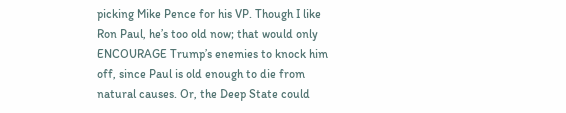picking Mike Pence for his VP. Though I like Ron Paul, he’s too old now; that would only ENCOURAGE Trump’s enemies to knock him off, since Paul is old enough to die from natural causes. Or, the Deep State could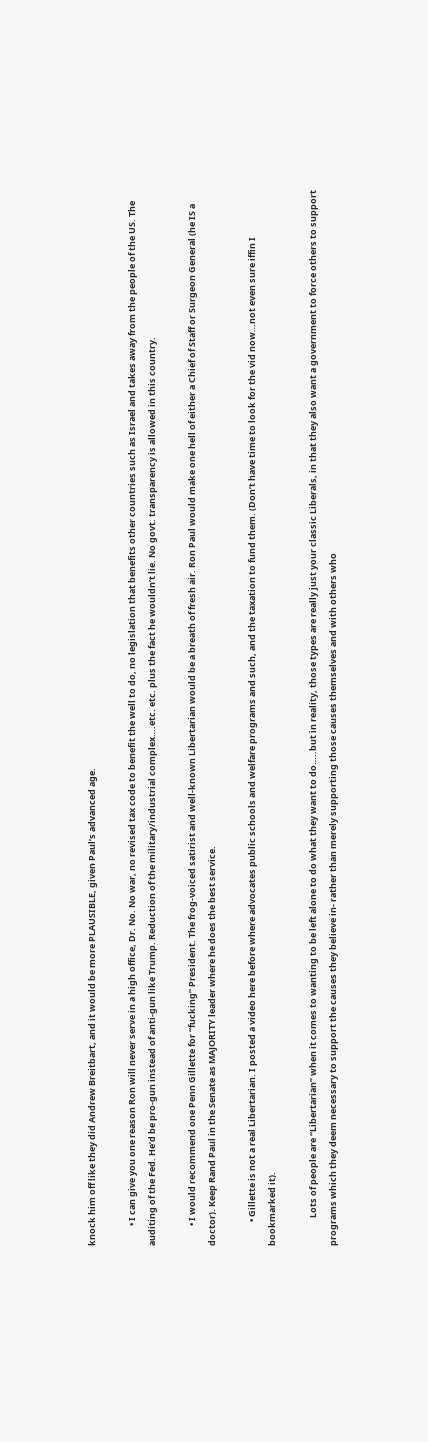knock him off like they did Andrew Breitbart, and it would be more PLAUSIBLE, given Paul’s advanced age.

          • I can give you one reason Ron will never serve in a high office, Dr. No. No war, no revised tax code to benefit the well to do, no legislation that benefits other countries such as Israel and takes away from the people of the US. The auditing of the Fed. He’d be pro-gun instead of anti-gun like Trump. Reduction of the military/industrial complex….etc. etc. plus the fact he wouldn’t lie. No govt. transparency is allowed in this country.

          • I would recommend one Penn Gillette for “fucking” President. The frog-voiced satirist and well-known Libertarian would be a breath of fresh air. Ron Paul would make one hell of either a Chief of Staff or Surgeon General (he IS a doctor). Keep Rand Paul in the Senate as MAJORITY leader where he does the best service.

            • Gillette is not a real Libertarian. I posted a video here before where advocates public schools and welfare programs and such, and the taxation to fund them. (Don’t have time to look for the vid now…not even sure iffin I bookmarked it).

              Lots of people are “Libertarian” when it comes to wanting to be left alone to do what they want to do…..but in reality, those types are really just your classic Liberals, in that they also want a government to force others to support programs which they deem necessary to support the causes they believe in- rather than merely supporting those causes themselves and with others who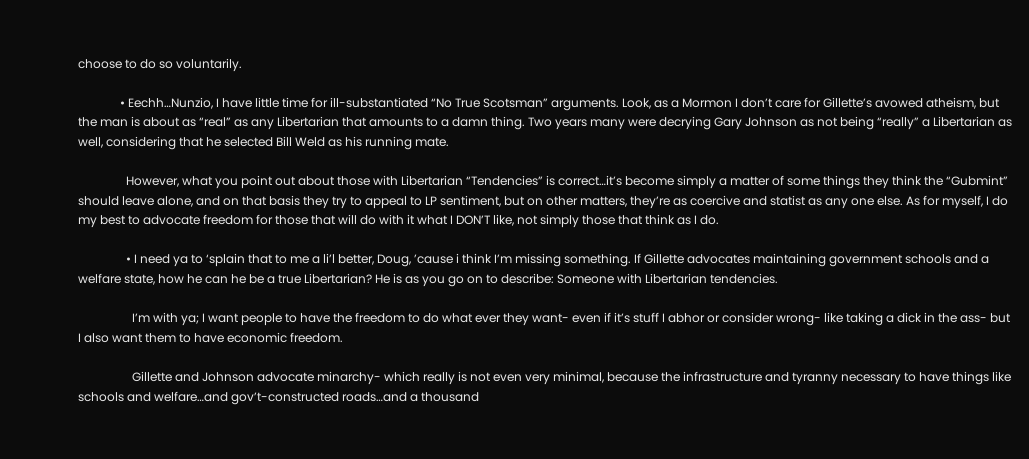choose to do so voluntarily.

              • Eechh…Nunzio, I have little time for ill-substantiated “No True Scotsman” arguments. Look, as a Mormon I don’t care for Gillette’s avowed atheism, but the man is about as “real” as any Libertarian that amounts to a damn thing. Two years many were decrying Gary Johnson as not being “really” a Libertarian as well, considering that he selected Bill Weld as his running mate.

                However, what you point out about those with Libertarian “Tendencies” is correct…it’s become simply a matter of some things they think the “Gubmint” should leave alone, and on that basis they try to appeal to LP sentiment, but on other matters, they’re as coercive and statist as any one else. As for myself, I do my best to advocate freedom for those that will do with it what I DON’T like, not simply those that think as I do.

                • I need ya to ‘splain that to me a li’l better, Doug, ’cause i think I’m missing something. If Gillette advocates maintaining government schools and a welfare state, how he can he be a true Libertarian? He is as you go on to describe: Someone with Libertarian tendencies.

                  I’m with ya; I want people to have the freedom to do what ever they want- even if it’s stuff I abhor or consider wrong- like taking a dick in the ass- but I also want them to have economic freedom.

                  Gillette and Johnson advocate minarchy- which really is not even very minimal, because the infrastructure and tyranny necessary to have things like schools and welfare…and gov’t-constructed roads…and a thousand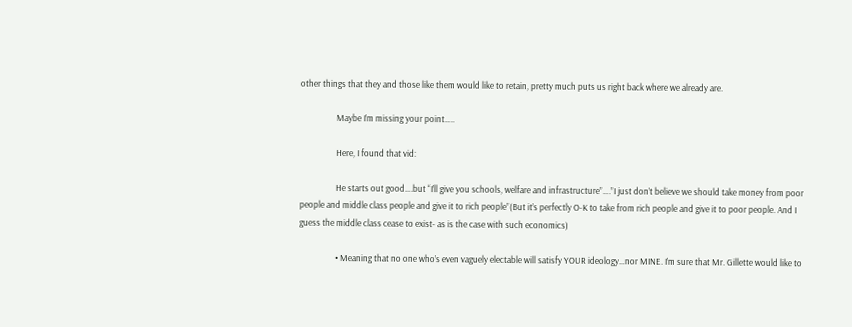other things that they and those like them would like to retain, pretty much puts us right back where we already are.

                  Maybe I’m missing your point…..

                  Here, I found that vid:

                  He starts out good….but “I’ll give you schools, welfare and infrastructure”….”I just don’t believe we should take money from poor people and middle class people and give it to rich people”(But it’s perfectly O-K to take from rich people and give it to poor people. And I guess the middle class cease to exist- as is the case with such economics)

                  • Meaning that no one who’s even vaguely electable will satisfy YOUR ideology…nor MINE. I’m sure that Mr. Gillette would like to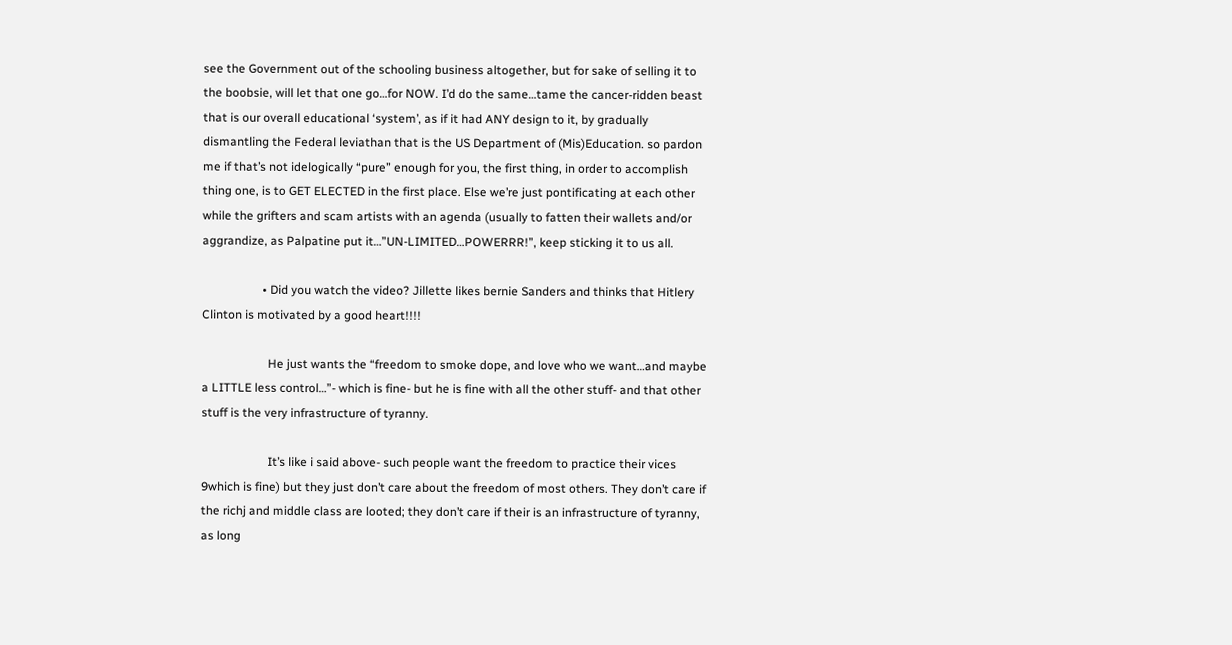see the Government out of the schooling business altogether, but for sake of selling it to the boobsie, will let that one go…for NOW. I’d do the same…tame the cancer-ridden beast that is our overall educational ‘system’, as if it had ANY design to it, by gradually dismantling the Federal leviathan that is the US Department of (Mis)Education. so pardon me if that’s not idelogically “pure” enough for you, the first thing, in order to accomplish thing one, is to GET ELECTED in the first place. Else we’re just pontificating at each other while the grifters and scam artists with an agenda (usually to fatten their wallets and/or aggrandize, as Palpatine put it…”UN-LIMITED…POWERRR!”, keep sticking it to us all.

                    • Did you watch the video? Jillette likes bernie Sanders and thinks that Hitlery Clinton is motivated by a good heart!!!!

                      He just wants the “freedom to smoke dope, and love who we want…and maybe a LITTLE less control…”- which is fine- but he is fine with all the other stuff- and that other stuff is the very infrastructure of tyranny.

                      It’s like i said above- such people want the freedom to practice their vices 9which is fine) but they just don’t care about the freedom of most others. They don’t care if the richj and middle class are looted; they don’t care if their is an infrastructure of tyranny, as long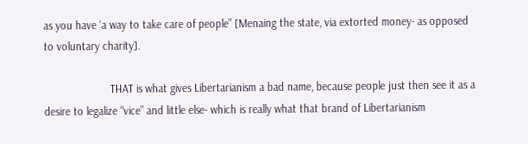as you have ‘a way to take care of people” [Menaing the state, via extorted money- as opposed to voluntary charity].

                      THAT is what gives Libertarianism a bad name, because people just then see it as a desire to legalize “vice” and little else- which is really what that brand of Libertarianism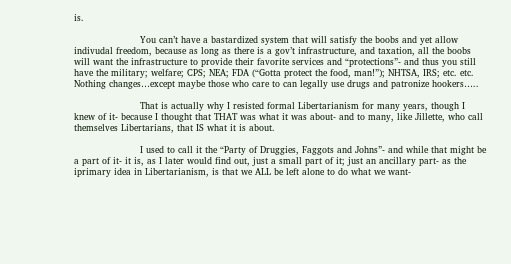is.

                      You can’t have a bastardized system that will satisfy the boobs and yet allow indivudal freedom, because as long as there is a gov’t infrastructure, and taxation, all the boobs will want the infrastructure to provide their favorite services and “protections”- and thus you still have the military; welfare; CPS; NEA; FDA (“Gotta protect the food, man!”); NHTSA, IRS; etc. etc. Nothing changes…except maybe those who care to can legally use drugs and patronize hookers…..

                      That is actually why I resisted formal Libertarianism for many years, though I knew of it- because I thought that THAT was what it was about- and to many, like Jillette, who call themselves Libertarians, that IS what it is about.

                      I used to call it the “Party of Druggies, Faggots and Johns”- and while that might be a part of it- it is, as I later would find out, just a small part of it; just an ancillary part- as the iprimary idea in Libertarianism, is that we ALL be left alone to do what we want-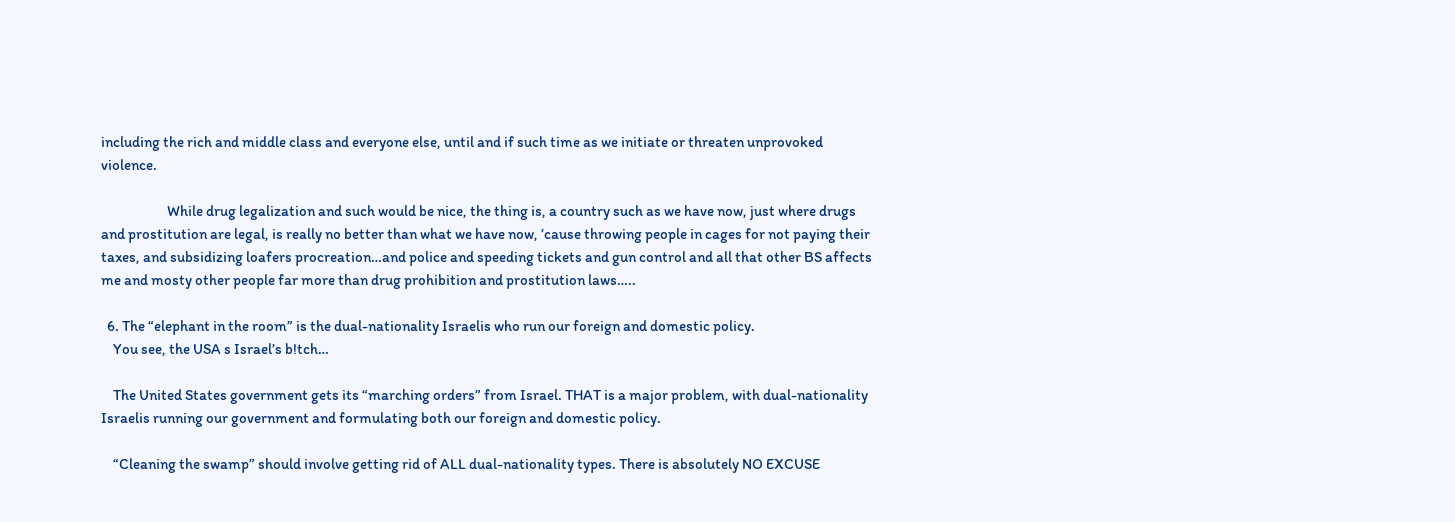including the rich and middle class and everyone else, until and if such time as we initiate or threaten unprovoked violence.

                      While drug legalization and such would be nice, the thing is, a country such as we have now, just where drugs and prostitution are legal, is really no better than what we have now, ’cause throwing people in cages for not paying their taxes, and subsidizing loafers procreation…and police and speeding tickets and gun control and all that other BS affects me and mosty other people far more than drug prohibition and prostitution laws…..

  6. The “elephant in the room” is the dual-nationality Israelis who run our foreign and domestic policy.
    You see, the USA s Israel’s b!tch…

    The United States government gets its “marching orders” from Israel. THAT is a major problem, with dual-nationality Israelis running our government and formulating both our foreign and domestic policy.

    “Cleaning the swamp” should involve getting rid of ALL dual-nationality types. There is absolutely NO EXCUSE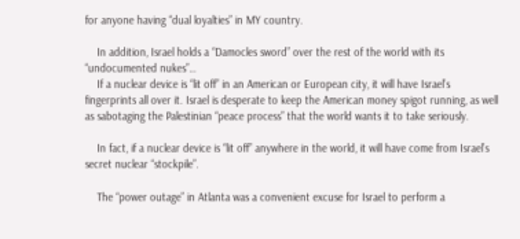for anyone having “dual loyalties” in MY country.

    In addition, Israel holds a “Damocles sword” over the rest of the world with its “undocumented nukes”…
    If a nuclear device is “lit off” in an American or European city, it will have Israel’s fingerprints all over it. Israel is desperate to keep the American money spigot running, as well as sabotaging the Palestinian “peace process” that the world wants it to take seriously.

    In fact, if a nuclear device is “lit off” anywhere in the world, it will have come from Israel’s secret nuclear “stockpile”.

    The “power outage” in Atlanta was a convenient excuse for Israel to perform a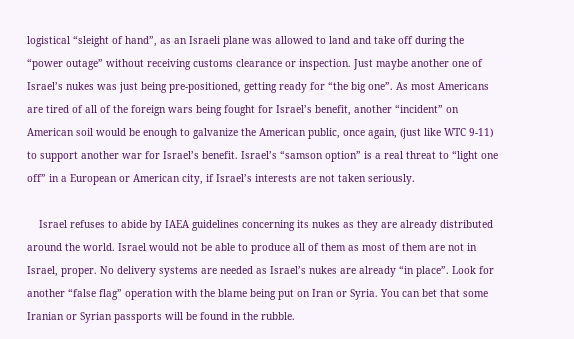logistical “sleight of hand”, as an Israeli plane was allowed to land and take off during the “power outage” without receiving customs clearance or inspection. Just maybe another one of Israel’s nukes was just being pre-positioned, getting ready for “the big one”. As most Americans are tired of all of the foreign wars being fought for Israel’s benefit, another “incident” on American soil would be enough to galvanize the American public, once again, (just like WTC 9-11) to support another war for Israel’s benefit. Israel’s “samson option” is a real threat to “light one off” in a European or American city, if Israel’s interests are not taken seriously.

    Israel refuses to abide by IAEA guidelines concerning its nukes as they are already distributed around the world. Israel would not be able to produce all of them as most of them are not in Israel, proper. No delivery systems are needed as Israel’s nukes are already “in place”. Look for another “false flag” operation with the blame being put on Iran or Syria. You can bet that some Iranian or Syrian passports will be found in the rubble.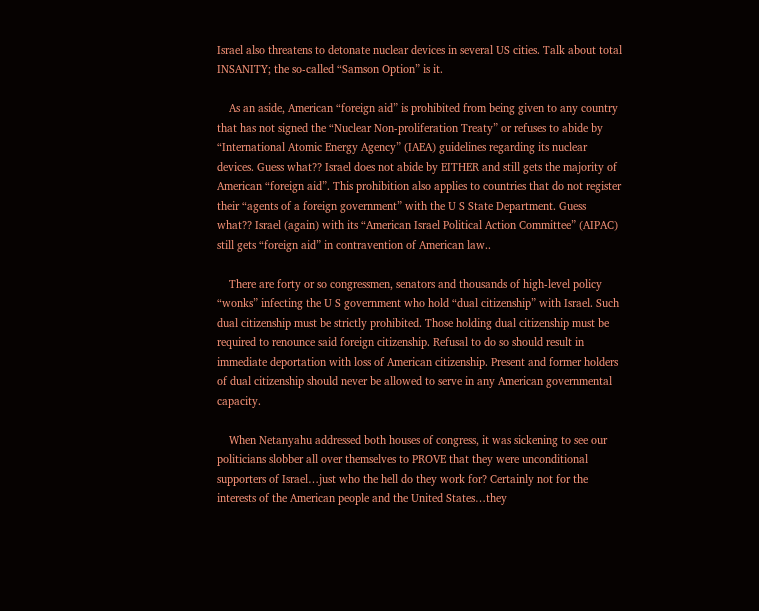Israel also threatens to detonate nuclear devices in several US cities. Talk about total INSANITY; the so-called “Samson Option” is it.

    As an aside, American “foreign aid” is prohibited from being given to any country that has not signed the “Nuclear Non-proliferation Treaty” or refuses to abide by “International Atomic Energy Agency” (IAEA) guidelines regarding its nuclear devices. Guess what?? Israel does not abide by EITHER and still gets the majority of American “foreign aid”. This prohibition also applies to countries that do not register their “agents of a foreign government” with the U S State Department. Guess what?? Israel (again) with its “American Israel Political Action Committee” (AIPAC) still gets “foreign aid” in contravention of American law..

    There are forty or so congressmen, senators and thousands of high-level policy “wonks” infecting the U S government who hold “dual citizenship” with Israel. Such dual citizenship must be strictly prohibited. Those holding dual citizenship must be required to renounce said foreign citizenship. Refusal to do so should result in immediate deportation with loss of American citizenship. Present and former holders of dual citizenship should never be allowed to serve in any American governmental capacity.

    When Netanyahu addressed both houses of congress, it was sickening to see our politicians slobber all over themselves to PROVE that they were unconditional supporters of Israel…just who the hell do they work for? Certainly not for the interests of the American people and the United States…they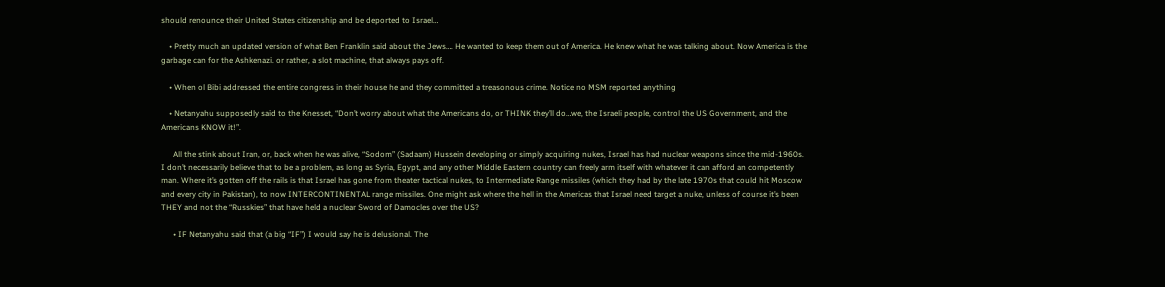should renounce their United States citizenship and be deported to Israel…

    • Pretty much an updated version of what Ben Franklin said about the Jews…. He wanted to keep them out of America. He knew what he was talking about. Now America is the garbage can for the Ashkenazi. or rather, a slot machine, that always pays off.

    • When ol Bibi addressed the entire congress in their house he and they committed a treasonous crime. Notice no MSM reported anything

    • Netanyahu supposedly said to the Knesset, “Don’t worry about what the Americans do, or THINK they’ll do…we, the Israeli people, control the US Government, and the Americans KNOW it!”.

      All the stink about Iran, or, back when he was alive, “Sodom” (Sadaam) Hussein developing or simply acquiring nukes, Israel has had nuclear weapons since the mid-1960s. I don’t necessarily believe that to be a problem, as long as Syria, Egypt, and any other Middle Eastern country can freely arm itself with whatever it can afford an competently man. Where it’s gotten off the rails is that Israel has gone from theater tactical nukes, to Intermediate Range missiles (which they had by the late 1970s that could hit Moscow and every city in Pakistan), to now INTERCONTINENTAL range missiles. One might ask where the hell in the Americas that Israel need target a nuke, unless of course it’s been THEY and not the “Russkies” that have held a nuclear Sword of Damocles over the US?

      • IF Netanyahu said that (a big “IF”) I would say he is delusional. The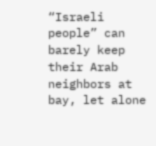“Israeli people” can barely keep their Arab neighbors at bay, let alone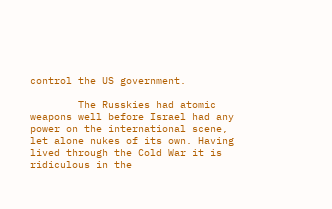control the US government.

        The Russkies had atomic weapons well before Israel had any power on the international scene, let alone nukes of its own. Having lived through the Cold War it is ridiculous in the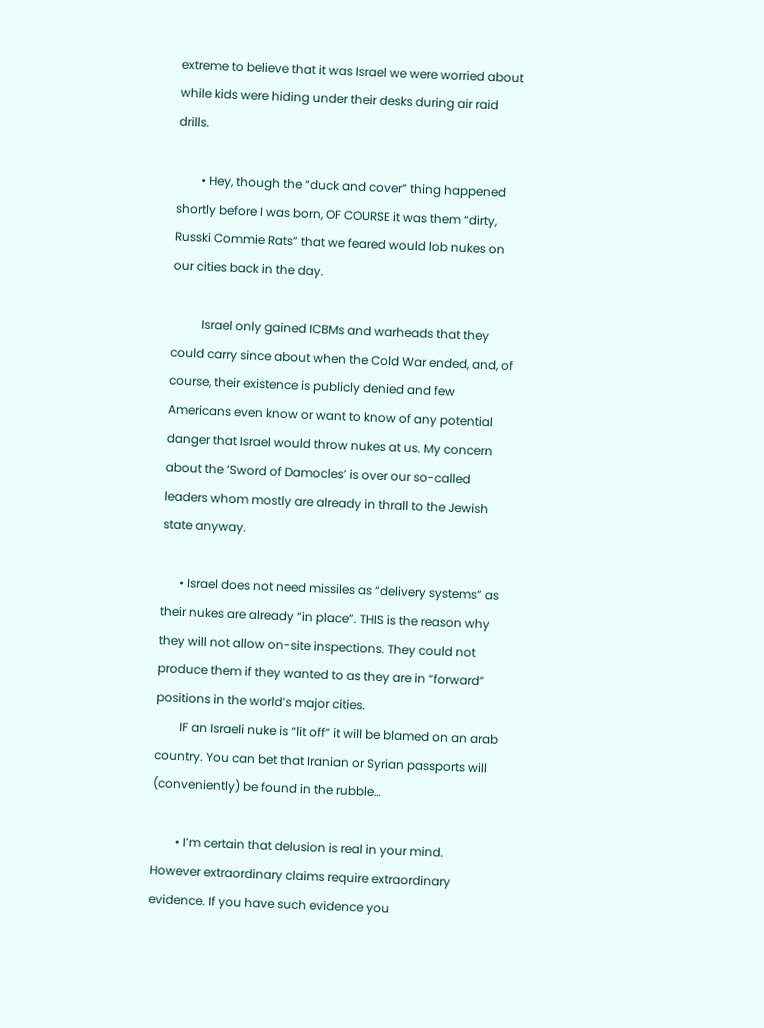extreme to believe that it was Israel we were worried about while kids were hiding under their desks during air raid drills.

        • Hey, though the “duck and cover” thing happened shortly before I was born, OF COURSE it was them “dirty, Russki Commie Rats” that we feared would lob nukes on our cities back in the day.

          Israel only gained ICBMs and warheads that they could carry since about when the Cold War ended, and, of course, their existence is publicly denied and few Americans even know or want to know of any potential danger that Israel would throw nukes at us. My concern about the ‘Sword of Damocles’ is over our so-called leaders whom mostly are already in thrall to the Jewish state anyway.

      • Israel does not need missiles as “delivery systems” as their nukes are already “in place”. THIS is the reason why they will not allow on-site inspections. They could not produce them if they wanted to as they are in “forward” positions in the world’s major cities.
        IF an Israeli nuke is “lit off” it will be blamed on an arab country. You can bet that Iranian or Syrian passports will (conveniently) be found in the rubble…

        • I’m certain that delusion is real in your mind. However extraordinary claims require extraordinary evidence. If you have such evidence you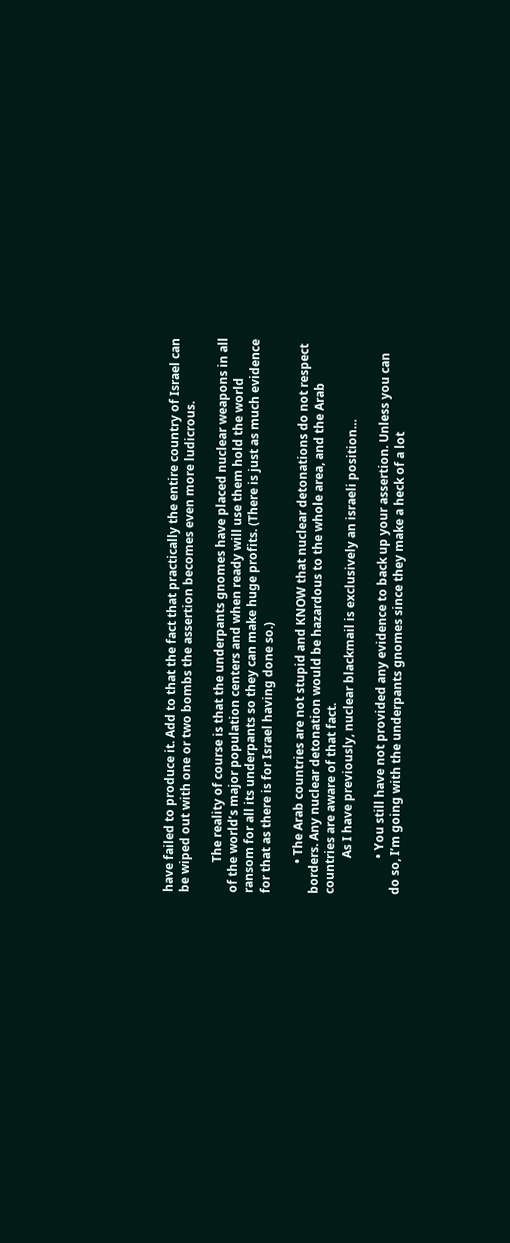have failed to produce it. Add to that the fact that practically the entire country of Israel can be wiped out with one or two bombs the assertion becomes even more ludicrous.

          The reality of course is that the underpants gnomes have placed nuclear weapons in all of the world’s major population centers and when ready will use them hold the world ransom for all its underpants so they can make huge profits. (There is just as much evidence for that as there is for Israel having done so.)

          • The Arab countries are not stupid and KNOW that nuclear detonations do not respect borders. Any nuclear detonation would be hazardous to the whole area, and the Arab countries are aware of that fact.
            As I have previously, nuclear blackmail is exclusively an israeli position…

            • You still have not provided any evidence to back up your assertion. Unless you can do so, I’m going with the underpants gnomes since they make a heck of a lot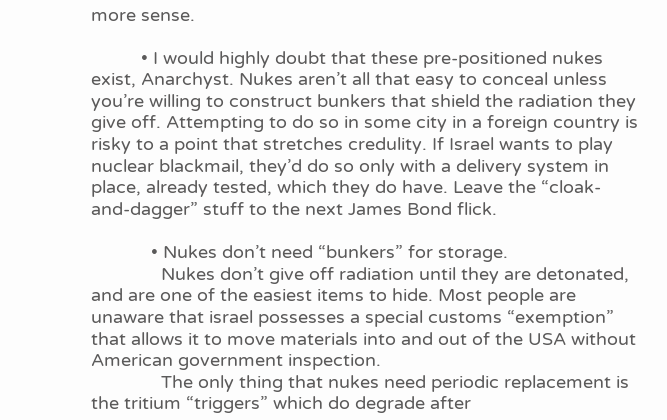more sense.

          • I would highly doubt that these pre-positioned nukes exist, Anarchyst. Nukes aren’t all that easy to conceal unless you’re willing to construct bunkers that shield the radiation they give off. Attempting to do so in some city in a foreign country is risky to a point that stretches credulity. If Israel wants to play nuclear blackmail, they’d do so only with a delivery system in place, already tested, which they do have. Leave the “cloak-and-dagger” stuff to the next James Bond flick.

            • Nukes don’t need “bunkers” for storage.
              Nukes don’t give off radiation until they are detonated, and are one of the easiest items to hide. Most people are unaware that israel possesses a special customs “exemption” that allows it to move materials into and out of the USA without American government inspection.
              The only thing that nukes need periodic replacement is the tritium “triggers” which do degrade after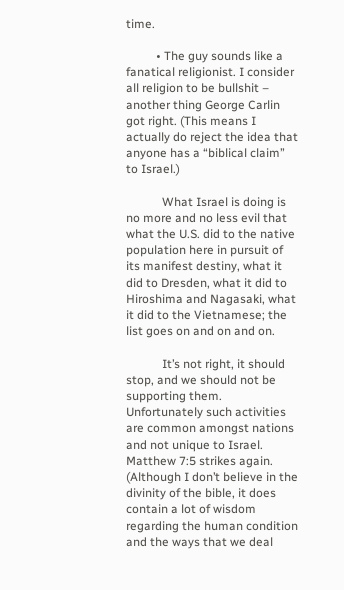time.

          • The guy sounds like a fanatical religionist. I consider all religion to be bullshit – another thing George Carlin got right. (This means I actually do reject the idea that anyone has a “biblical claim” to Israel.)

            What Israel is doing is no more and no less evil that what the U.S. did to the native population here in pursuit of its manifest destiny, what it did to Dresden, what it did to Hiroshima and Nagasaki, what it did to the Vietnamese; the list goes on and on and on.

            It’s not right, it should stop, and we should not be supporting them. Unfortunately such activities are common amongst nations and not unique to Israel. Matthew 7:5 strikes again. (Although I don’t believe in the divinity of the bible, it does contain a lot of wisdom regarding the human condition and the ways that we deal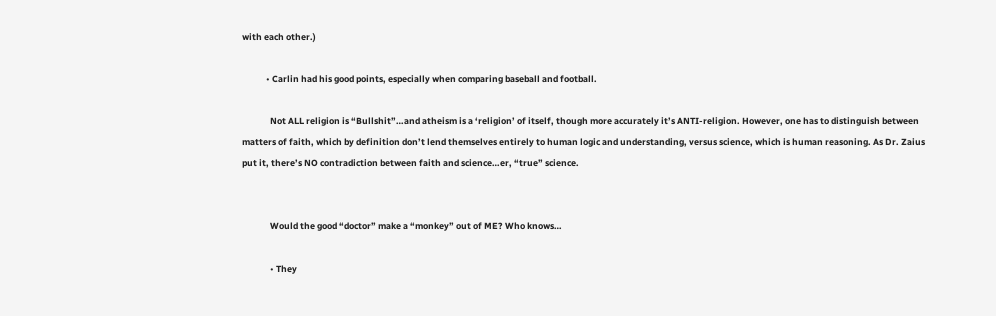with each other.)

            • Carlin had his good points, especially when comparing baseball and football.

              Not ALL religion is “Bullshit”…and atheism is a ‘religion’ of itself, though more accurately it’s ANTI-religion. However, one has to distinguish between matters of faith, which by definition don’t lend themselves entirely to human logic and understanding, versus science, which is human reasoning. As Dr. Zaius put it, there’s NO contradiction between faith and science…er, “true” science.


              Would the good “doctor” make a “monkey” out of ME? Who knows…

              • They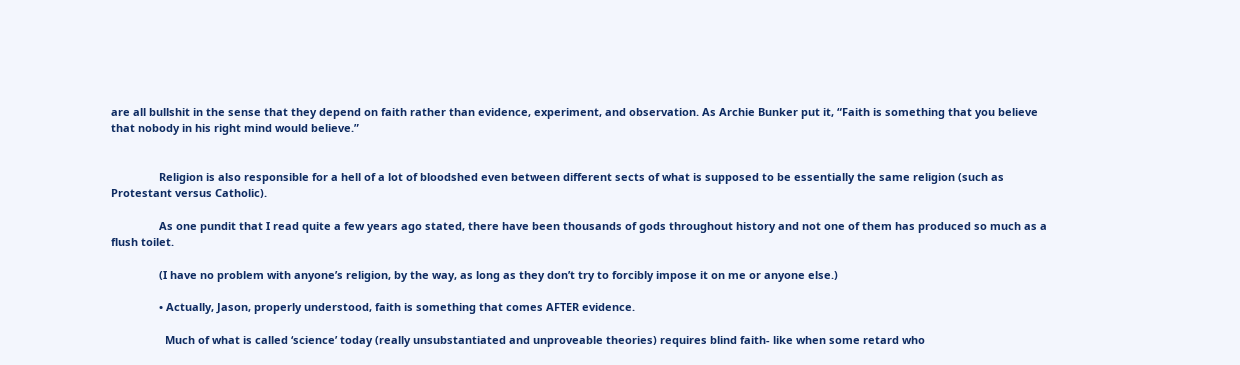are all bullshit in the sense that they depend on faith rather than evidence, experiment, and observation. As Archie Bunker put it, “Faith is something that you believe that nobody in his right mind would believe.”


                Religion is also responsible for a hell of a lot of bloodshed even between different sects of what is supposed to be essentially the same religion (such as Protestant versus Catholic).

                As one pundit that I read quite a few years ago stated, there have been thousands of gods throughout history and not one of them has produced so much as a flush toilet.

                (I have no problem with anyone’s religion, by the way, as long as they don’t try to forcibly impose it on me or anyone else.)

                • Actually, Jason, properly understood, faith is something that comes AFTER evidence.

                  Much of what is called ‘science’ today (really unsubstantiated and unproveable theories) requires blind faith- like when some retard who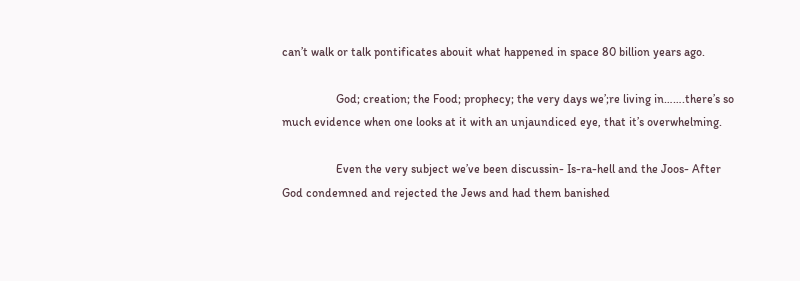can’t walk or talk pontificates abouit what happened in space 80 billion years ago.

                  God; creation; the Food; prophecy; the very days we’;re living in…….there’s so much evidence when one looks at it with an unjaundiced eye, that it’s overwhelming.

                  Even the very subject we’ve been discussin- Is-ra-hell and the Joos- After God condemned and rejected the Jews and had them banished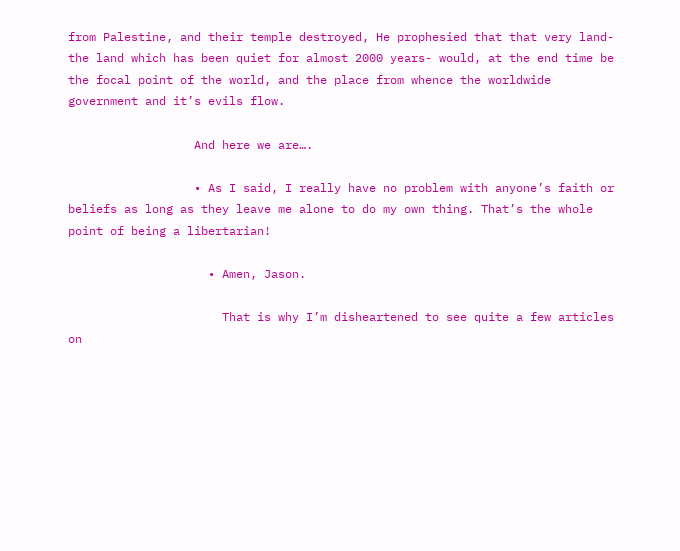from Palestine, and their temple destroyed, He prophesied that that very land- the land which has been quiet for almost 2000 years- would, at the end time be the focal point of the world, and the place from whence the worldwide government and it’s evils flow.

                  And here we are….

                  • As I said, I really have no problem with anyone’s faith or beliefs as long as they leave me alone to do my own thing. That’s the whole point of being a libertarian!

                    • Amen, Jason.

                      That is why I’m disheartened to see quite a few articles on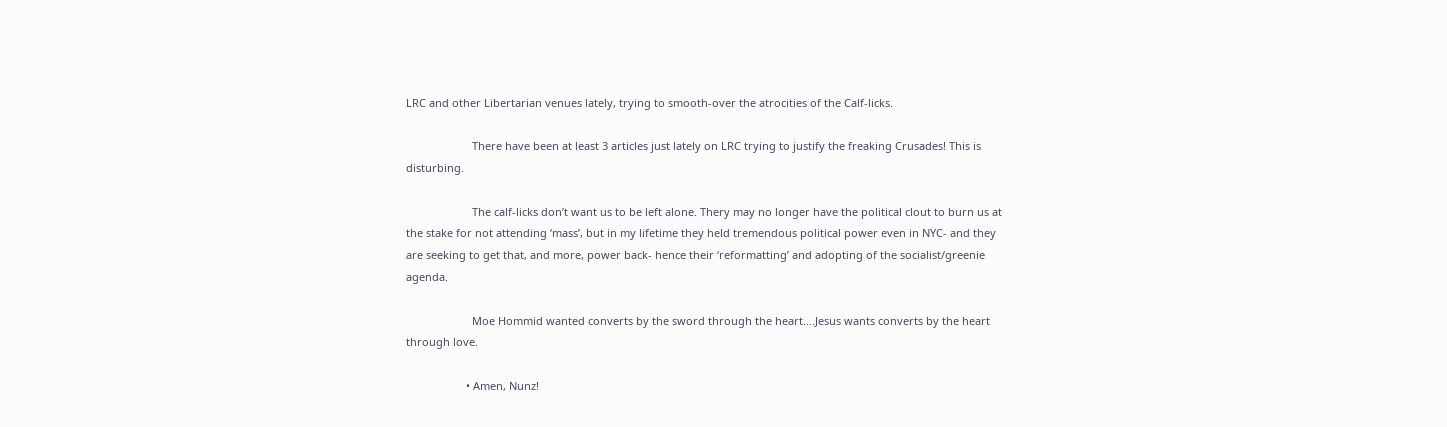LRC and other Libertarian venues lately, trying to smooth-over the atrocities of the Calf-licks.

                      There have been at least 3 articles just lately on LRC trying to justify the freaking Crusades! This is disturbing.

                      The calf-licks don’t want us to be left alone. Thery may no longer have the political clout to burn us at the stake for not attending ‘mass’, but in my lifetime they held tremendous political power even in NYC- and they are seeking to get that, and more, power back- hence their ‘reformatting’ and adopting of the socialist/greenie agenda.

                      Moe Hommid wanted converts by the sword through the heart….Jesus wants converts by the heart through love.

                    • Amen, Nunz!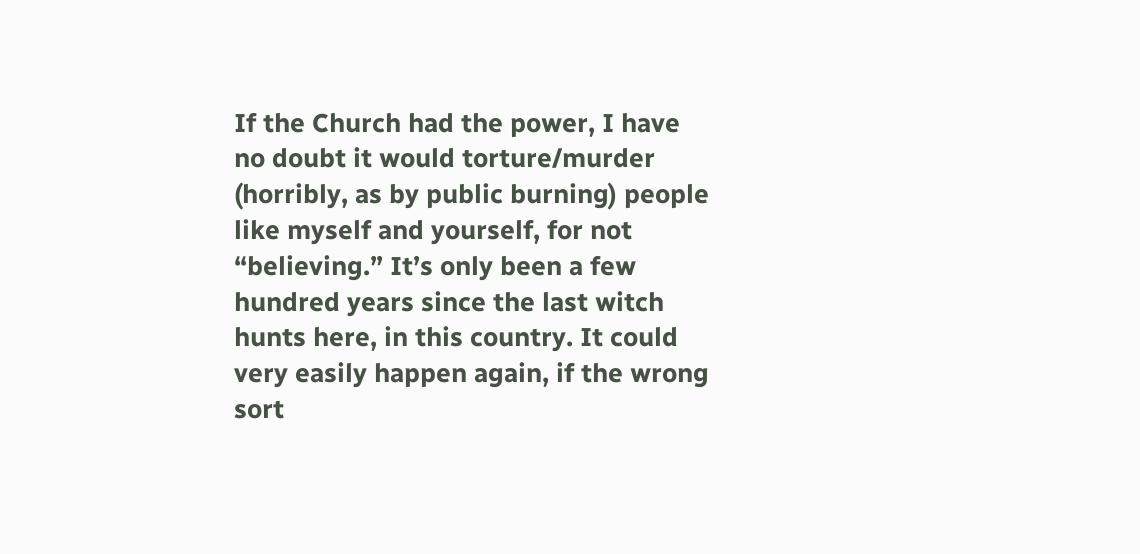If the Church had the power, I have no doubt it would torture/murder (horribly, as by public burning) people like myself and yourself, for not “believing.” It’s only been a few hundred years since the last witch hunts here, in this country. It could very easily happen again, if the wrong sort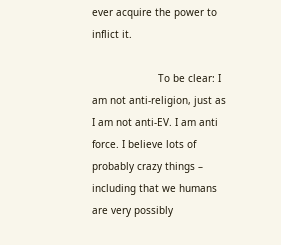ever acquire the power to inflict it.

                      To be clear: I am not anti-religion, just as I am not anti-EV. I am anti force. I believe lots of probably crazy things – including that we humans are very possibly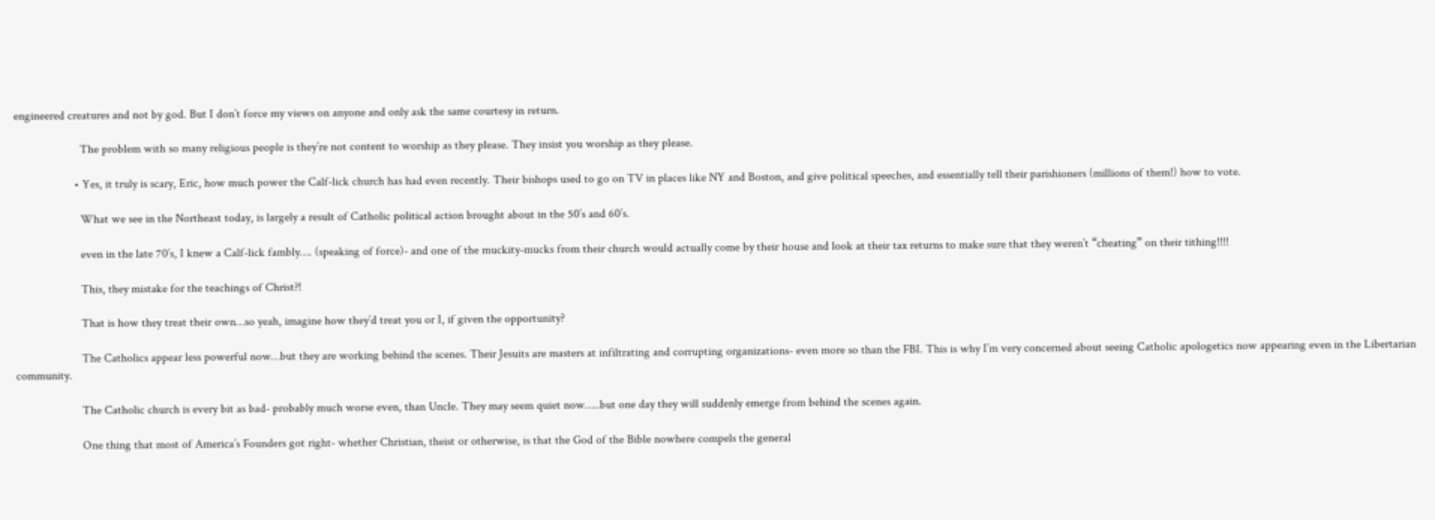engineered creatures and not by god. But I don’t force my views on anyone and only ask the same courtesy in return.

                      The problem with so many religious people is they’re not content to worship as they please. They insist you worship as they please.

                    • Yes, it truly is scary, Eric, how much power the Calf-lick church has had even recently. Their bishops used to go on TV in places like NY and Boston, and give political speeches, and essentially tell their parishioners (millions of them!) how to vote.

                      What we see in the Northeast today, is largely a result of Catholic political action brought about in the 50’s and 60’s.

                      even in the late 70’s, I knew a Calf-lick fambly…. (speaking of force)- and one of the muckity-mucks from their church would actually come by their house and look at their tax returns to make sure that they weren’t “cheating” on their tithing!!!!

                      This, they mistake for the teachings of Christ?!

                      That is how they treat their own…so yeah, imagine how they’d treat you or I, if given the opportunity?

                      The Catholics appear less powerful now…but they are working behind the scenes. Their Jesuits are masters at infiltrating and corrupting organizations- even more so than the FBI. This is why I’m very concerned about seeing Catholic apologetics now appearing even in the Libertarian community.

                      The Catholic church is every bit as bad- probably much worse even, than Uncle. They may seem quiet now…..but one day they will suddenly emerge from behind the scenes again.

                      One thing that most of America’s Founders got right- whether Christian, theist or otherwise, is that the God of the Bible nowhere compels the general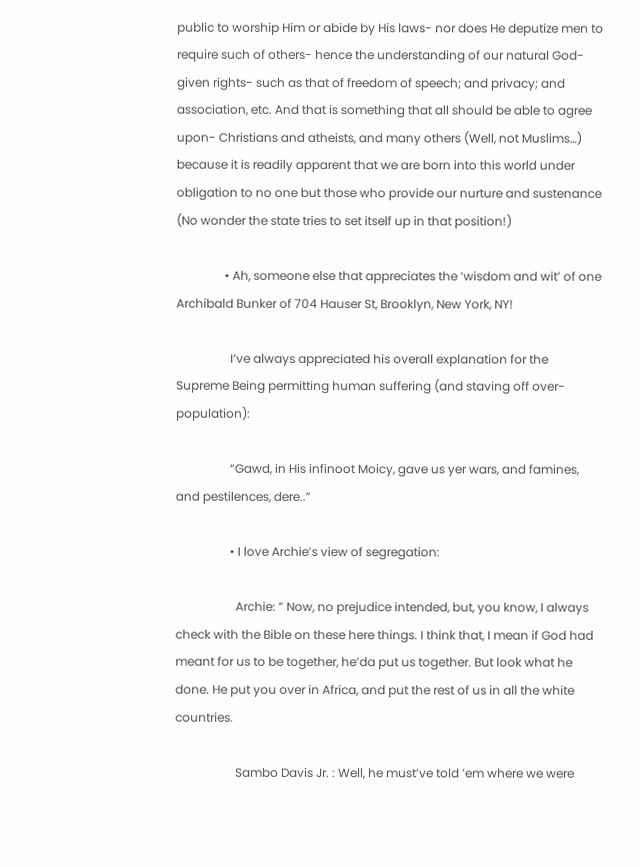public to worship Him or abide by His laws- nor does He deputize men to require such of others- hence the understanding of our natural God-given rights- such as that of freedom of speech; and privacy; and association, etc. And that is something that all should be able to agree upon- Christians and atheists, and many others (Well, not Muslims…) because it is readily apparent that we are born into this world under obligation to no one but those who provide our nurture and sustenance (No wonder the state tries to set itself up in that position!)

                • Ah, someone else that appreciates the ‘wisdom and wit’ of one Archibald Bunker of 704 Hauser St, Brooklyn, New York, NY!

                  I’ve always appreciated his overall explanation for the Supreme Being permitting human suffering (and staving off over-population):

                  “Gawd, in His infinoot Moicy, gave us yer wars, and famines, and pestilences, dere..”

                  • I love Archie’s view of segregation:

                    Archie: ” Now, no prejudice intended, but, you know, I always check with the Bible on these here things. I think that, I mean if God had meant for us to be together, he’da put us together. But look what he done. He put you over in Africa, and put the rest of us in all the white countries.

                    Sambo Davis Jr. : Well, he must’ve told ’em where we were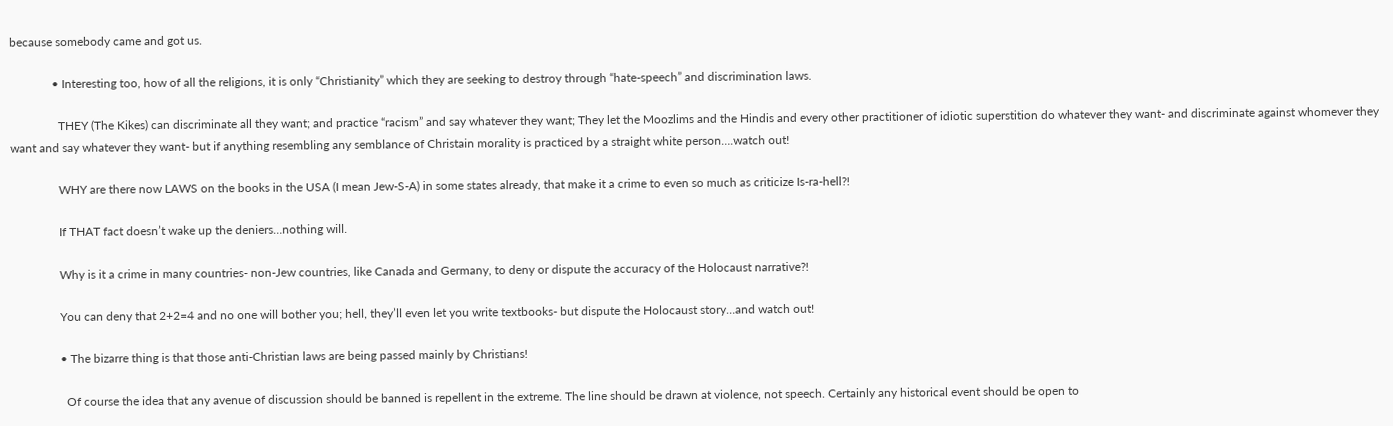because somebody came and got us.

              • Interesting too, how of all the religions, it is only “Christianity” which they are seeking to destroy through “hate-speech” and discrimination laws.

                THEY (The Kikes) can discriminate all they want; and practice “racism” and say whatever they want; They let the Moozlims and the Hindis and every other practitioner of idiotic superstition do whatever they want- and discriminate against whomever they want and say whatever they want- but if anything resembling any semblance of Christain morality is practiced by a straight white person….watch out!

                WHY are there now LAWS on the books in the USA (I mean Jew-S-A) in some states already, that make it a crime to even so much as criticize Is-ra-hell?!

                If THAT fact doesn’t wake up the deniers…nothing will.

                Why is it a crime in many countries- non-Jew countries, like Canada and Germany, to deny or dispute the accuracy of the Holocaust narrative?!

                You can deny that 2+2=4 and no one will bother you; hell, they’ll even let you write textbooks- but dispute the Holocaust story…and watch out!

                • The bizarre thing is that those anti-Christian laws are being passed mainly by Christians!

                  Of course the idea that any avenue of discussion should be banned is repellent in the extreme. The line should be drawn at violence, not speech. Certainly any historical event should be open to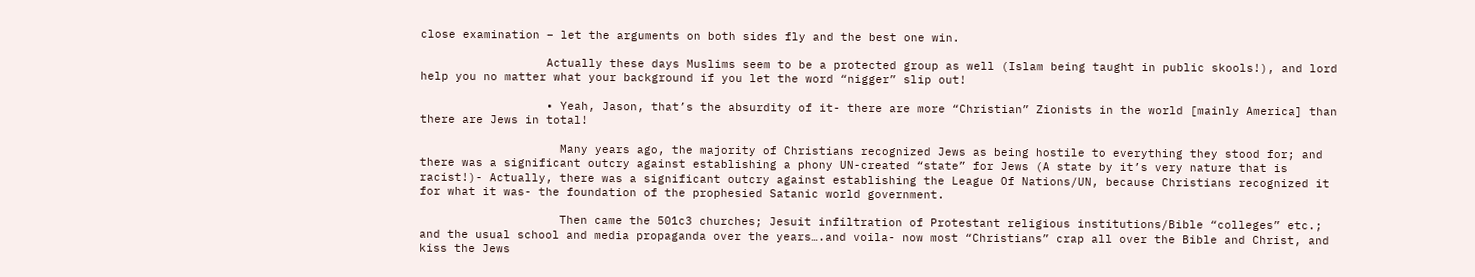close examination – let the arguments on both sides fly and the best one win.

                  Actually these days Muslims seem to be a protected group as well (Islam being taught in public skools!), and lord help you no matter what your background if you let the word “nigger” slip out!

                  • Yeah, Jason, that’s the absurdity of it- there are more “Christian” Zionists in the world [mainly America] than there are Jews in total!

                    Many years ago, the majority of Christians recognized Jews as being hostile to everything they stood for; and there was a significant outcry against establishing a phony UN-created “state” for Jews (A state by it’s very nature that is racist!)- Actually, there was a significant outcry against establishing the League Of Nations/UN, because Christians recognized it for what it was- the foundation of the prophesied Satanic world government.

                    Then came the 501c3 churches; Jesuit infiltration of Protestant religious institutions/Bible “colleges” etc.; and the usual school and media propaganda over the years….and voila- now most “Christians” crap all over the Bible and Christ, and kiss the Jews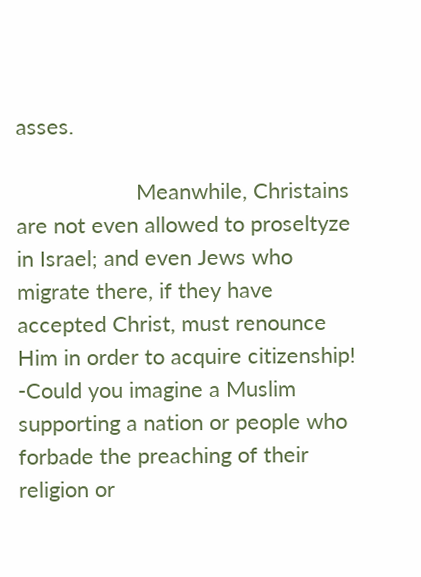asses.

                    Meanwhile, Christains are not even allowed to proseltyze in Israel; and even Jews who migrate there, if they have accepted Christ, must renounce Him in order to acquire citizenship! -Could you imagine a Muslim supporting a nation or people who forbade the preaching of their religion or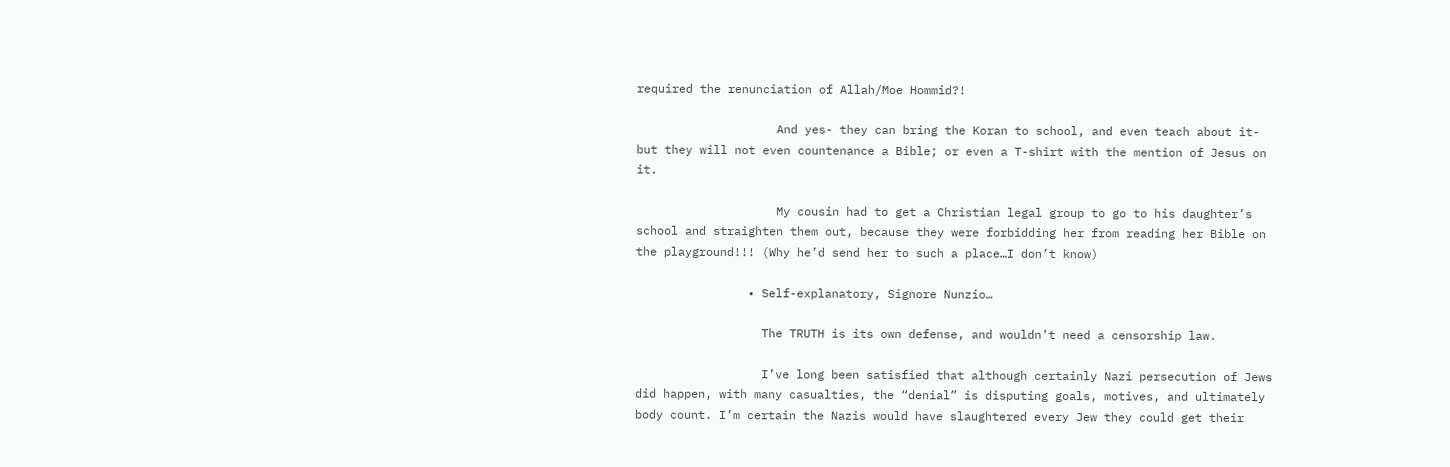required the renunciation of Allah/Moe Hommid?!

                    And yes- they can bring the Koran to school, and even teach about it- but they will not even countenance a Bible; or even a T-shirt with the mention of Jesus on it.

                    My cousin had to get a Christian legal group to go to his daughter’s school and straighten them out, because they were forbidding her from reading her Bible on the playground!!! (Why he’d send her to such a place…I don’t know)

                • Self-explanatory, Signore Nunzio…

                  The TRUTH is its own defense, and wouldn’t need a censorship law.

                  I’ve long been satisfied that although certainly Nazi persecution of Jews did happen, with many casualties, the “denial” is disputing goals, motives, and ultimately body count. I’m certain the Nazis would have slaughtered every Jew they could get their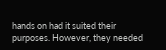hands on had it suited their purposes. However, they needed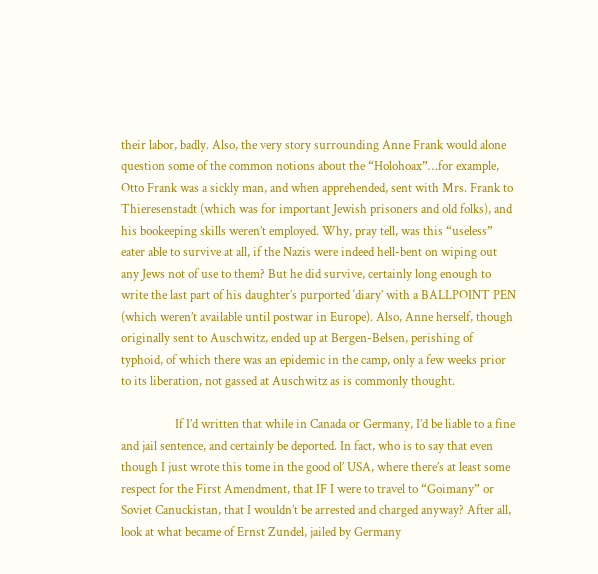their labor, badly. Also, the very story surrounding Anne Frank would alone question some of the common notions about the “Holohoax”…for example, Otto Frank was a sickly man, and when apprehended, sent with Mrs. Frank to Thieresenstadt (which was for important Jewish prisoners and old folks), and his bookeeping skills weren’t employed. Why, pray tell, was this “useless” eater able to survive at all, if the Nazis were indeed hell-bent on wiping out any Jews not of use to them? But he did survive, certainly long enough to write the last part of his daughter’s purported ‘diary’ with a BALLPOINT PEN (which weren’t available until postwar in Europe). Also, Anne herself, though originally sent to Auschwitz, ended up at Bergen-Belsen, perishing of typhoid, of which there was an epidemic in the camp, only a few weeks prior to its liberation, not gassed at Auschwitz as is commonly thought.

                  If I’d written that while in Canada or Germany, I’d be liable to a fine and jail sentence, and certainly be deported. In fact, who is to say that even though I just wrote this tome in the good ol’ USA, where there’s at least some respect for the First Amendment, that IF I were to travel to “Goimany” or Soviet Canuckistan, that I wouldn’t be arrested and charged anyway? After all, look at what became of Ernst Zundel, jailed by Germany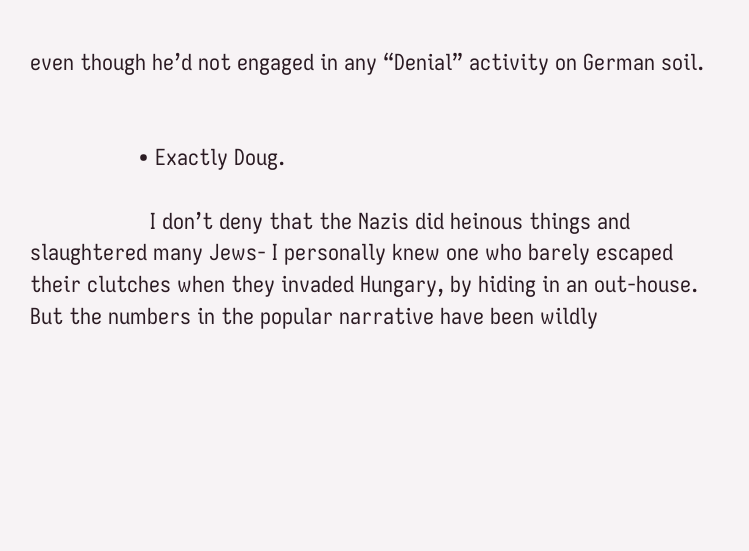even though he’d not engaged in any “Denial” activity on German soil.


                  • Exactly Doug.

                    I don’t deny that the Nazis did heinous things and slaughtered many Jews- I personally knew one who barely escaped their clutches when they invaded Hungary, by hiding in an out-house. But the numbers in the popular narrative have been wildly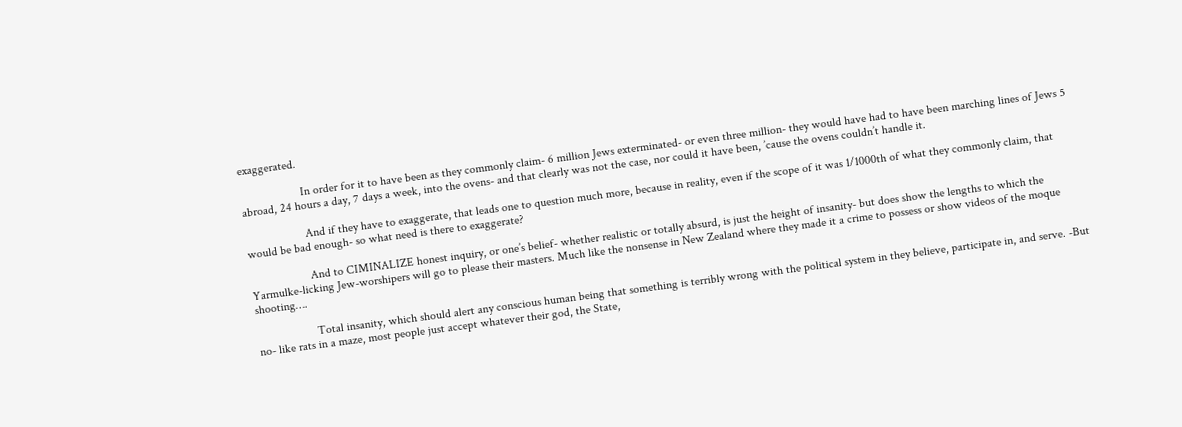exaggerated.

                    In order for it to have been as they commonly claim- 6 million Jews exterminated- or even three million- they would have had to have been marching lines of Jews 5 abroad, 24 hours a day, 7 days a week, into the ovens- and that clearly was not the case, nor could it have been, ’cause the ovens couldn’t handle it.

                    And if they have to exaggerate, that leads one to question much more, because in reality, even if the scope of it was 1/1000th of what they commonly claim, that would be bad enough- so what need is there to exaggerate?

                    And to CIMINALIZE honest inquiry, or one’s belief- whether realistic or totally absurd, is just the height of insanity- but does show the lengths to which the Yarmulke-licking Jew-worshipers will go to please their masters. Much like the nonsense in New Zealand where they made it a crime to possess or show videos of the moque shooting….

                    Total insanity, which should alert any conscious human being that something is terribly wrong with the political system in they believe, participate in, and serve. -But no- like rats in a maze, most people just accept whatever their god, the State,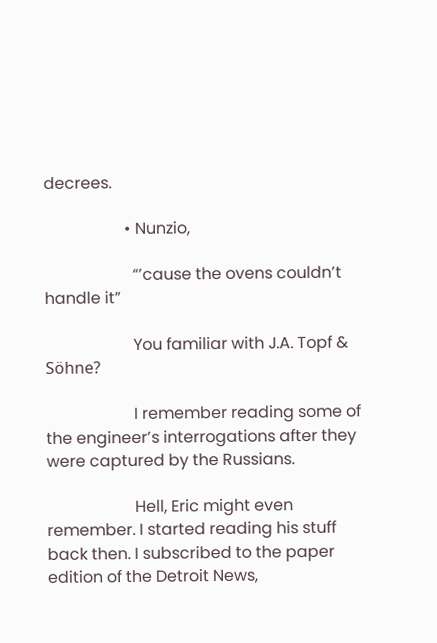decrees.

                    • Nunzio,

                      “’cause the ovens couldn’t handle it”

                      You familiar with J.A. Topf & Söhne?

                      I remember reading some of the engineer’s interrogations after they were captured by the Russians.

                      Hell, Eric might even remember. I started reading his stuff back then. I subscribed to the paper edition of the Detroit News,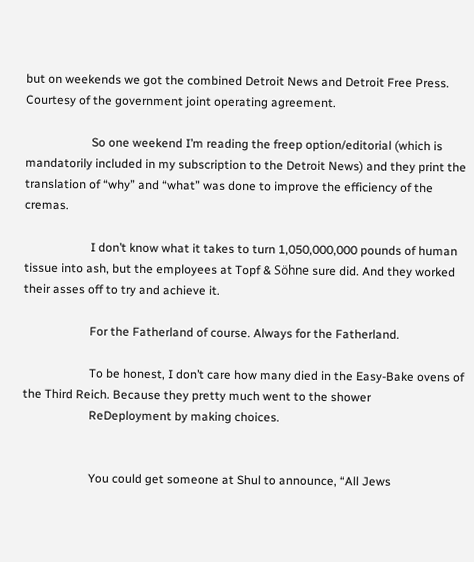but on weekends we got the combined Detroit News and Detroit Free Press. Courtesy of the government joint operating agreement.

                      So one weekend I’m reading the freep option/editorial (which is mandatorily included in my subscription to the Detroit News) and they print the translation of “why” and “what” was done to improve the efficiency of the cremas.

                      I don’t know what it takes to turn 1,050,000,000 pounds of human tissue into ash, but the employees at Topf & Söhne sure did. And they worked their asses off to try and achieve it.

                      For the Fatherland of course. Always for the Fatherland.

                      To be honest, I don’t care how many died in the Easy-Bake ovens of the Third Reich. Because they pretty much went to the shower
                      ReDeployment by making choices.


                      You could get someone at Shul to announce, “All Jews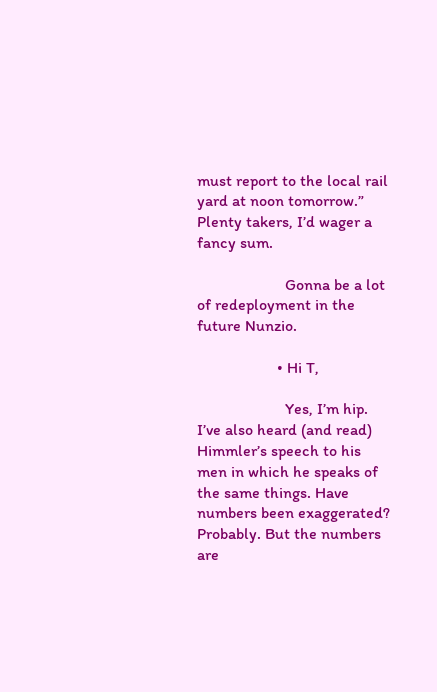must report to the local rail yard at noon tomorrow.” Plenty takers, I’d wager a fancy sum.

                      Gonna be a lot of redeployment in the future Nunzio.

                    • Hi T,

                      Yes, I’m hip. I’ve also heard (and read) Himmler’s speech to his men in which he speaks of the same things. Have numbers been exaggerated? Probably. But the numbers are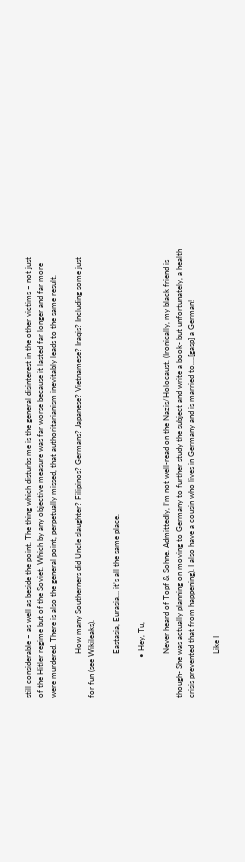still considerable – as well as beside the point. The thing which disturbs me is the general disinterest in the other victims – not just of the Hitler regime but of the Soviet. Which by any objective measure was far worse because it lasted far longer and far more were murdered. There is also the general point, perpetually missed, that authoritarianism inevitably leads to the same result.

                      How many Southerners did Uncle slaughter? Filipinos? Germans? Japanese? Vietnamese? Iraqis? Including some just for fun (see Wikileaks).

                      Eastasia, Eurasia… it’s all the same place.

                    • Hey, Tu,

                      Never heard of Topf & Sohne. Admittedly, I’m not well-read on the Nazis/Holocaust. (Ironically, my black friend is though- She was actually planning on moving to Germany to further study the subject and write a book- but unfortunately, a health crisis prevented that from happening). I also have a cousin who lives in Germany and is married to….[gasp] a German!

                      Like I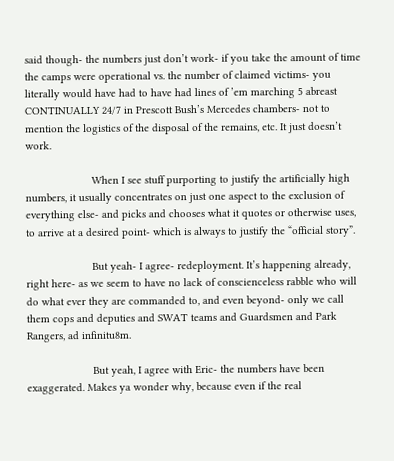said though- the numbers just don’t work- if you take the amount of time the camps were operational vs. the number of claimed victims- you literally would have had to have had lines of ’em marching 5 abreast CONTINUALLY 24/7 in Prescott Bush’s Mercedes chambers- not to mention the logistics of the disposal of the remains, etc. It just doesn’t work.

                      When I see stuff purporting to justify the artificially high numbers, it usually concentrates on just one aspect to the exclusion of everything else- and picks and chooses what it quotes or otherwise uses, to arrive at a desired point- which is always to justify the “official story”.

                      But yeah- I agree- redeployment. It’s happening already, right here- as we seem to have no lack of conscienceless rabble who will do what ever they are commanded to, and even beyond- only we call them cops and deputies and SWAT teams and Guardsmen and Park Rangers, ad infinitu8m.

                      But yeah, I agree with Eric- the numbers have been exaggerated. Makes ya wonder why, because even if the real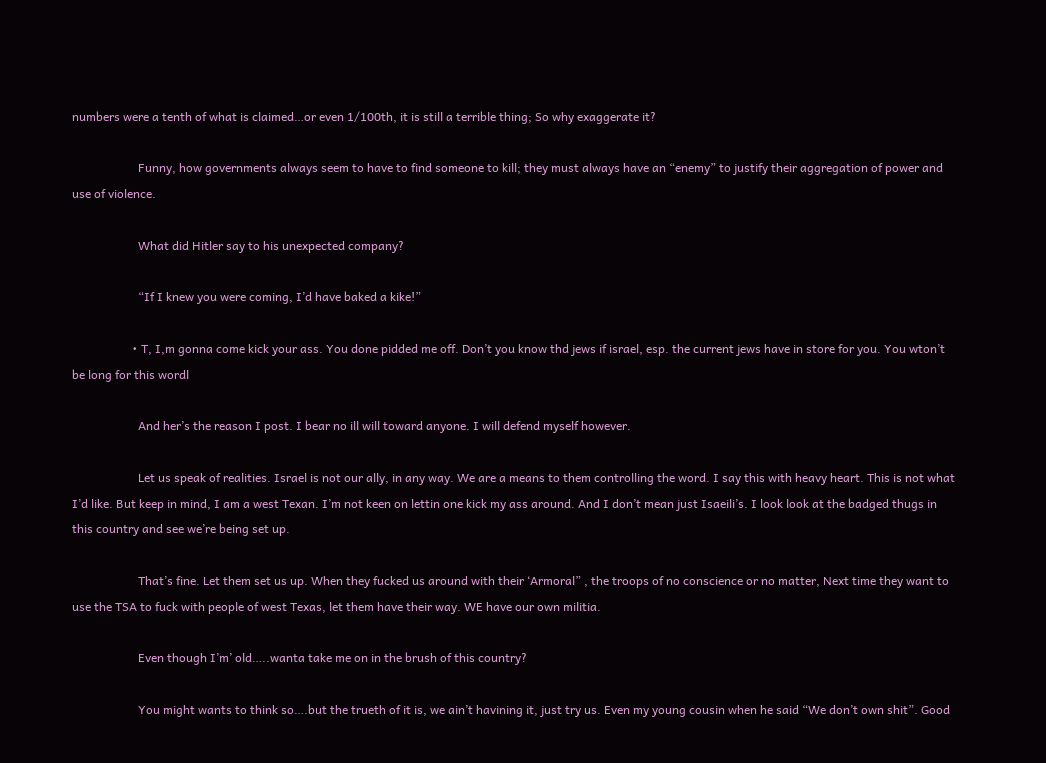numbers were a tenth of what is claimed…or even 1/100th, it is still a terrible thing; So why exaggerate it?

                      Funny, how governments always seem to have to find someone to kill; they must always have an “enemy” to justify their aggregation of power and use of violence.

                      What did Hitler say to his unexpected company?

                      “If I knew you were coming, I’d have baked a kike!”

                    • T, I,m gonna come kick your ass. You done pidded me off. Don’t you know thd jews if israel, esp. the current jews have in store for you. You wton’t be long for this wordl

                      And her’s the reason I post. I bear no ill will toward anyone. I will defend myself however.

                      Let us speak of realities. Israel is not our ally, in any way. We are a means to them controlling the word. I say this with heavy heart. This is not what I’d like. But keep in mind, I am a west Texan. I’m not keen on lettin one kick my ass around. And I don’t mean just Isaeili’s. I look look at the badged thugs in this country and see we’re being set up.

                      That’s fine. Let them set us up. When they fucked us around with their ‘Armoral” , the troops of no conscience or no matter, Next time they want to use the TSA to fuck with people of west Texas, let them have their way. WE have our own militia.

                      Even though I’m’ old…..wanta take me on in the brush of this country?

                      You might wants to think so….but the trueth of it is, we ain’t havining it, just try us. Even my young cousin when he said “We don’t own shit”. Good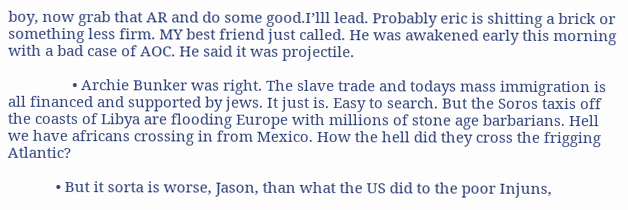boy, now grab that AR and do some good.I’lll lead. Probably eric is shitting a brick or something less firm. MY best friend just called. He was awakened early this morning with a bad case of AOC. He said it was projectile.

                • Archie Bunker was right. The slave trade and todays mass immigration is all financed and supported by jews. It just is. Easy to search. But the Soros taxis off the coasts of Libya are flooding Europe with millions of stone age barbarians. Hell we have africans crossing in from Mexico. How the hell did they cross the frigging Atlantic?

            • But it sorta is worse, Jason, than what the US did to the poor Injuns,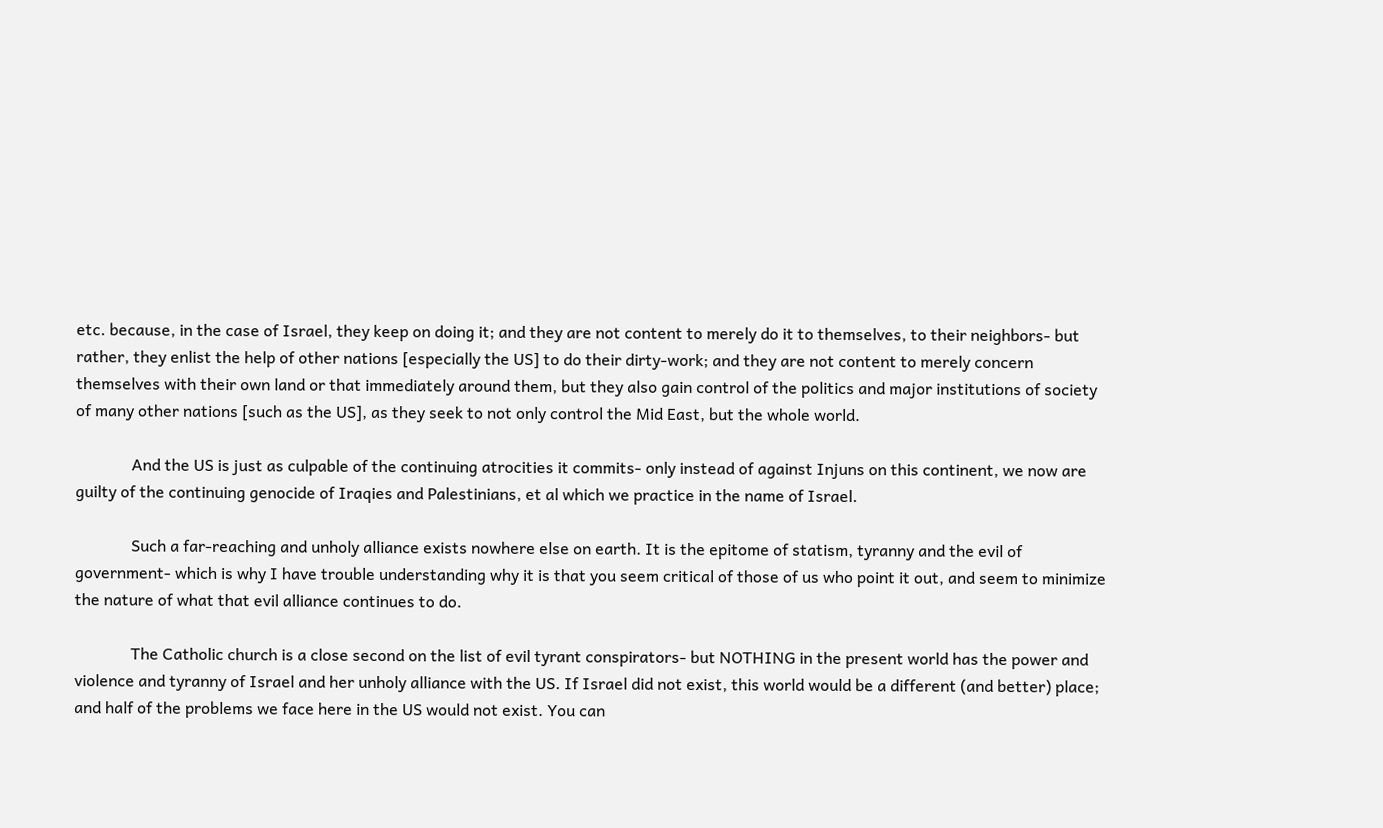etc. because, in the case of Israel, they keep on doing it; and they are not content to merely do it to themselves, to their neighbors- but rather, they enlist the help of other nations [especially the US] to do their dirty-work; and they are not content to merely concern themselves with their own land or that immediately around them, but they also gain control of the politics and major institutions of society of many other nations [such as the US], as they seek to not only control the Mid East, but the whole world.

              And the US is just as culpable of the continuing atrocities it commits- only instead of against Injuns on this continent, we now are guilty of the continuing genocide of Iraqies and Palestinians, et al which we practice in the name of Israel.

              Such a far-reaching and unholy alliance exists nowhere else on earth. It is the epitome of statism, tyranny and the evil of government- which is why I have trouble understanding why it is that you seem critical of those of us who point it out, and seem to minimize the nature of what that evil alliance continues to do.

              The Catholic church is a close second on the list of evil tyrant conspirators- but NOTHING in the present world has the power and violence and tyranny of Israel and her unholy alliance with the US. If Israel did not exist, this world would be a different (and better) place; and half of the problems we face here in the US would not exist. You can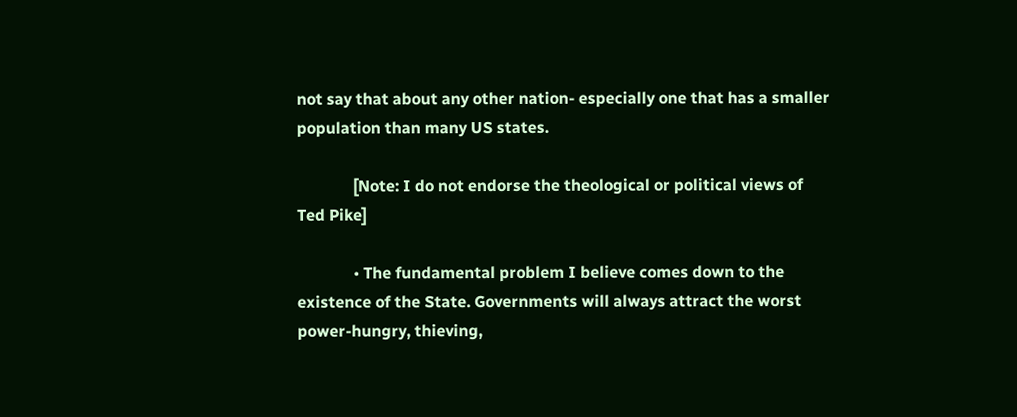not say that about any other nation- especially one that has a smaller population than many US states.

              [Note: I do not endorse the theological or political views of Ted Pike]

              • The fundamental problem I believe comes down to the existence of the State. Governments will always attract the worst power-hungry, thieving,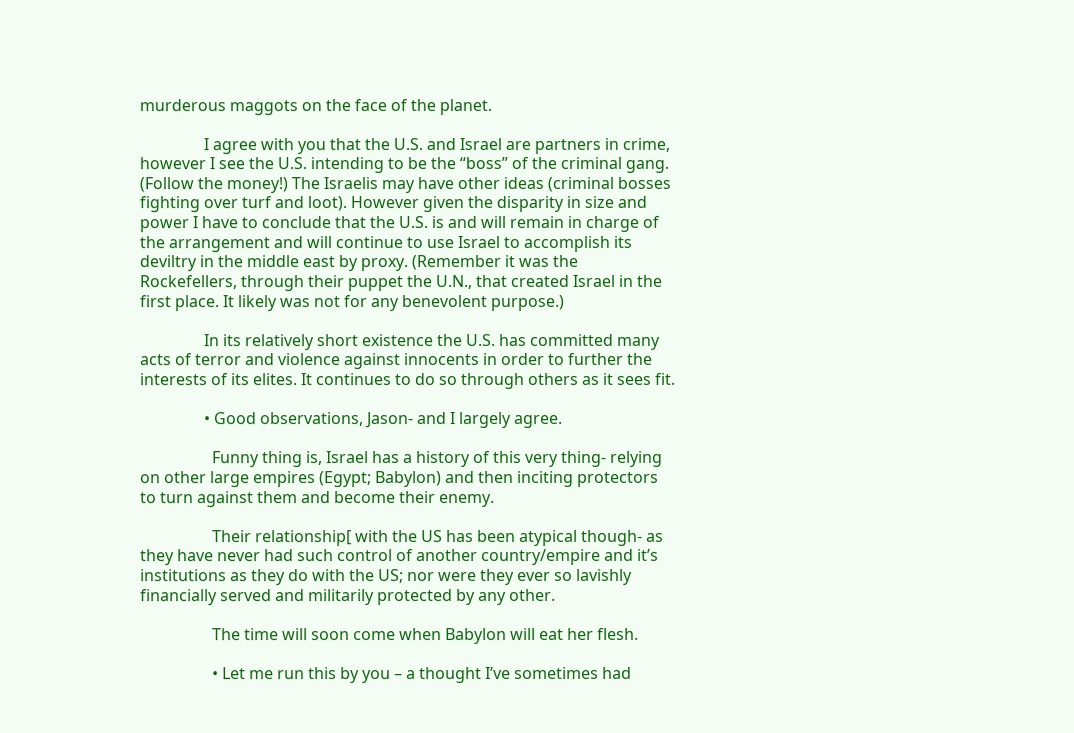murderous maggots on the face of the planet.

                I agree with you that the U.S. and Israel are partners in crime, however I see the U.S. intending to be the “boss” of the criminal gang. (Follow the money!) The Israelis may have other ideas (criminal bosses fighting over turf and loot). However given the disparity in size and power I have to conclude that the U.S. is and will remain in charge of the arrangement and will continue to use Israel to accomplish its deviltry in the middle east by proxy. (Remember it was the Rockefellers, through their puppet the U.N., that created Israel in the first place. It likely was not for any benevolent purpose.)

                In its relatively short existence the U.S. has committed many acts of terror and violence against innocents in order to further the interests of its elites. It continues to do so through others as it sees fit.

                • Good observations, Jason- and I largely agree.

                  Funny thing is, Israel has a history of this very thing- relying on other large empires (Egypt; Babylon) and then inciting protectors to turn against them and become their enemy.

                  Their relationship[ with the US has been atypical though- as they have never had such control of another country/empire and it’s institutions as they do with the US; nor were they ever so lavishly financially served and militarily protected by any other.

                  The time will soon come when Babylon will eat her flesh.

                  • Let me run this by you – a thought I’ve sometimes had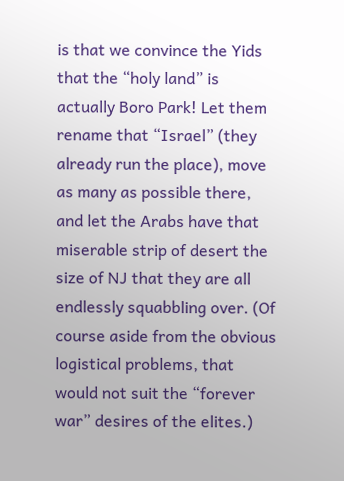is that we convince the Yids that the “holy land” is actually Boro Park! Let them rename that “Israel” (they already run the place), move as many as possible there, and let the Arabs have that miserable strip of desert the size of NJ that they are all endlessly squabbling over. (Of course aside from the obvious logistical problems, that would not suit the “forever war” desires of the elites.)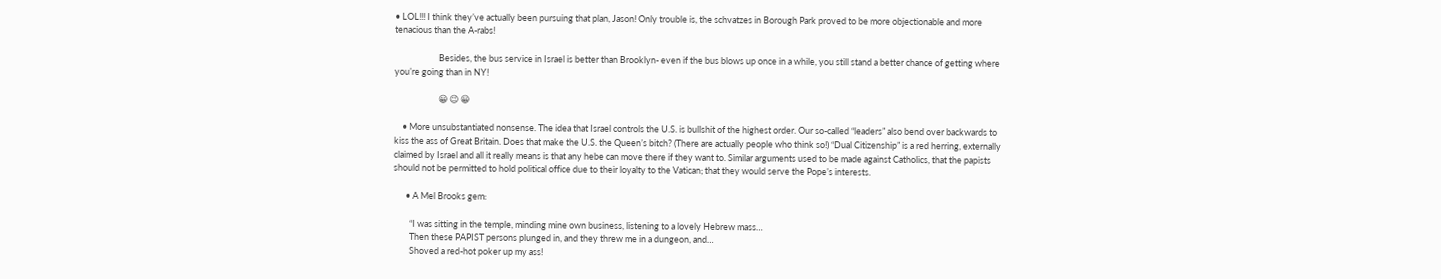• LOL!!! I think they’ve actually been pursuing that plan, Jason! Only trouble is, the schvatzes in Borough Park proved to be more objectionable and more tenacious than the A-rabs!

                      Besides, the bus service in Israel is better than Brooklyn- even if the bus blows up once in a while, you still stand a better chance of getting where you’re going than in NY!

                      😀 😉 😀

    • More unsubstantiated nonsense. The idea that Israel controls the U.S. is bullshit of the highest order. Our so-called “leaders” also bend over backwards to kiss the ass of Great Britain. Does that make the U.S. the Queen’s bitch? (There are actually people who think so!) “Dual Citizenship” is a red herring, externally claimed by Israel and all it really means is that any hebe can move there if they want to. Similar arguments used to be made against Catholics, that the papists should not be permitted to hold political office due to their loyalty to the Vatican; that they would serve the Pope’s interests.

      • A Mel Brooks gem:

        “I was sitting in the temple, minding mine own business, listening to a lovely Hebrew mass…
        Then these PAPIST persons plunged in, and they threw me in a dungeon, and…
        Shoved a red-hot poker up my ass!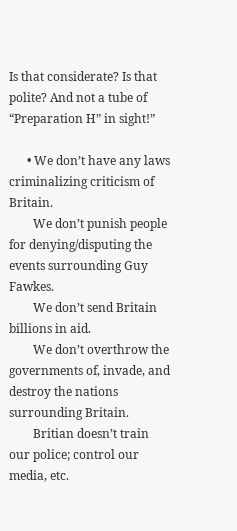Is that considerate? Is that polite? And not a tube of “Preparation H” in sight!”

      • We don’t have any laws criminalizing criticism of Britain.
        We don’t punish people for denying/disputing the events surrounding Guy Fawkes.
        We don’t send Britain billions in aid.
        We don’t overthrow the governments of, invade, and destroy the nations surrounding Britain.
        Britian doesn’t train our police; control our media, etc.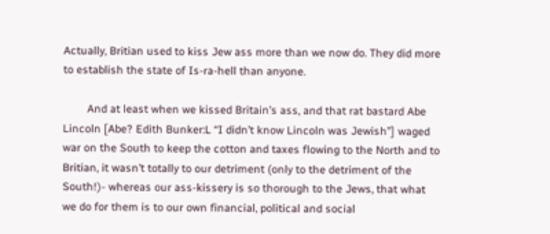Actually, Britian used to kiss Jew ass more than we now do. They did more to establish the state of Is-ra-hell than anyone.

        And at least when we kissed Britain’s ass, and that rat bastard Abe Lincoln [Abe? Edith Bunker:L “I didn’t know Lincoln was Jewish”] waged war on the South to keep the cotton and taxes flowing to the North and to Britian, it wasn’t totally to our detriment (only to the detriment of the South!)- whereas our ass-kissery is so thorough to the Jews, that what we do for them is to our own financial, political and social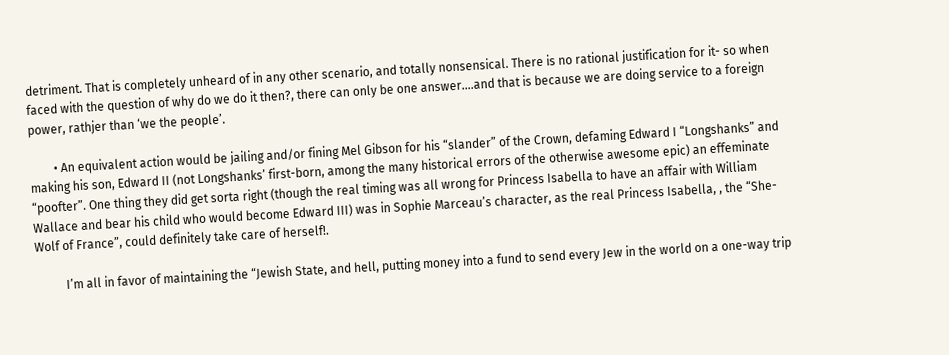detriment. That is completely unheard of in any other scenario, and totally nonsensical. There is no rational justification for it- so when faced with the question of why do we do it then?, there can only be one answer….and that is because we are doing service to a foreign power, rathjer than ‘we the people’.

        • An equivalent action would be jailing and/or fining Mel Gibson for his “slander” of the Crown, defaming Edward I “Longshanks” and making his son, Edward II (not Longshanks’ first-born, among the many historical errors of the otherwise awesome epic) an effeminate “poofter”. One thing they did get sorta right (though the real timing was all wrong for Princess Isabella to have an affair with William Wallace and bear his child who would become Edward III) was in Sophie Marceau’s character, as the real Princess Isabella, , the “She-Wolf of France”, could definitely take care of herself!.

          I’m all in favor of maintaining the “Jewish State, and hell, putting money into a fund to send every Jew in the world on a one-way trip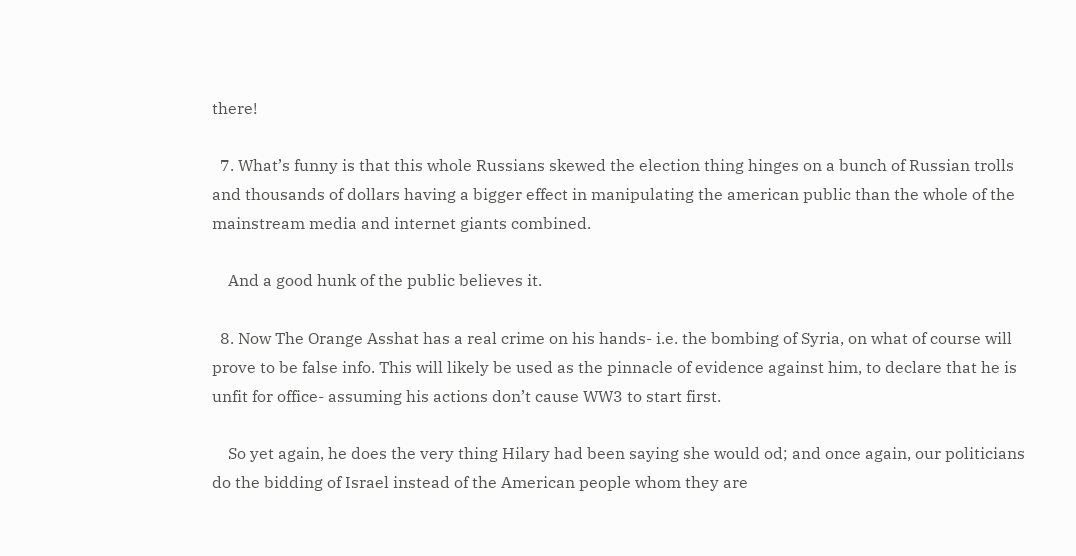there!

  7. What’s funny is that this whole Russians skewed the election thing hinges on a bunch of Russian trolls and thousands of dollars having a bigger effect in manipulating the american public than the whole of the mainstream media and internet giants combined.

    And a good hunk of the public believes it.

  8. Now The Orange Asshat has a real crime on his hands- i.e. the bombing of Syria, on what of course will prove to be false info. This will likely be used as the pinnacle of evidence against him, to declare that he is unfit for office- assuming his actions don’t cause WW3 to start first.

    So yet again, he does the very thing Hilary had been saying she would od; and once again, our politicians do the bidding of Israel instead of the American people whom they are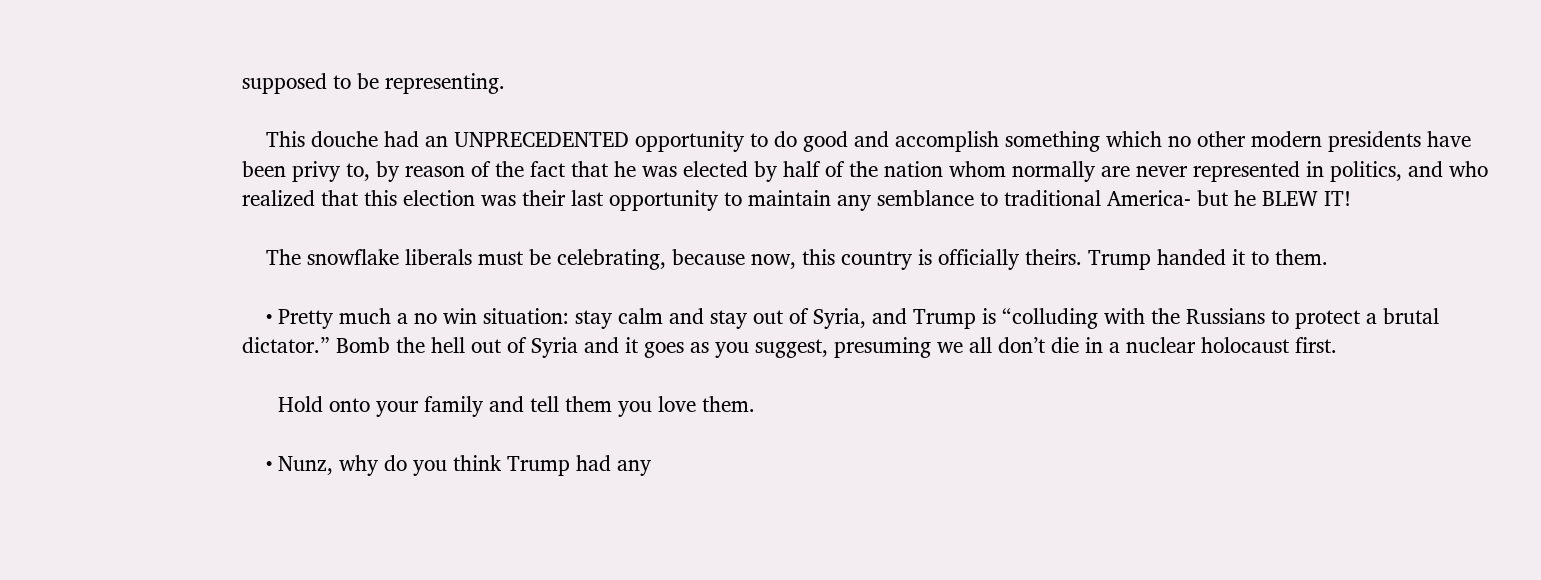supposed to be representing.

    This douche had an UNPRECEDENTED opportunity to do good and accomplish something which no other modern presidents have been privy to, by reason of the fact that he was elected by half of the nation whom normally are never represented in politics, and who realized that this election was their last opportunity to maintain any semblance to traditional America- but he BLEW IT!

    The snowflake liberals must be celebrating, because now, this country is officially theirs. Trump handed it to them.

    • Pretty much a no win situation: stay calm and stay out of Syria, and Trump is “colluding with the Russians to protect a brutal dictator.” Bomb the hell out of Syria and it goes as you suggest, presuming we all don’t die in a nuclear holocaust first.

      Hold onto your family and tell them you love them.

    • Nunz, why do you think Trump had any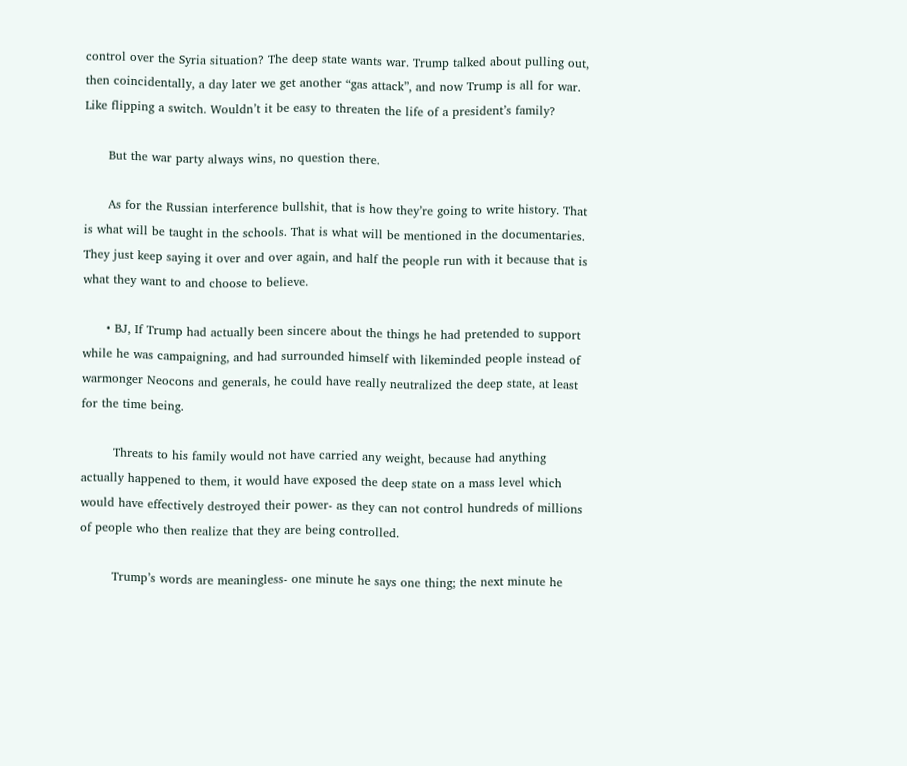control over the Syria situation? The deep state wants war. Trump talked about pulling out, then coincidentally, a day later we get another “gas attack”, and now Trump is all for war. Like flipping a switch. Wouldn’t it be easy to threaten the life of a president’s family?

      But the war party always wins, no question there.

      As for the Russian interference bullshit, that is how they’re going to write history. That is what will be taught in the schools. That is what will be mentioned in the documentaries. They just keep saying it over and over again, and half the people run with it because that is what they want to and choose to believe.

      • BJ, If Trump had actually been sincere about the things he had pretended to support while he was campaigning, and had surrounded himself with likeminded people instead of warmonger Neocons and generals, he could have really neutralized the deep state, at least for the time being.

        Threats to his family would not have carried any weight, because had anything actually happened to them, it would have exposed the deep state on a mass level which would have effectively destroyed their power- as they can not control hundreds of millions of people who then realize that they are being controlled.

        Trump’s words are meaningless- one minute he says one thing; the next minute he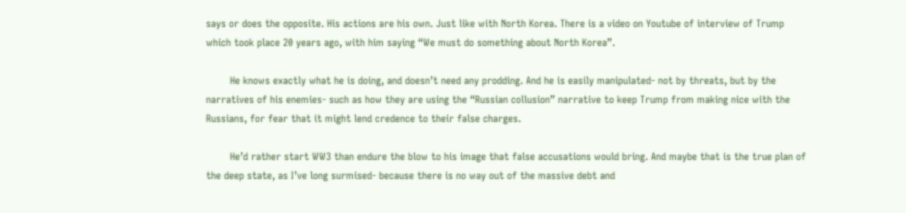says or does the opposite. His actions are his own. Just like with North Korea. There is a video on Youtube of interview of Trump which took place 20 years ago, with him saying “We must do something about North Korea”.

        He knows exactly what he is doing, and doesn’t need any prodding. And he is easily manipulated- not by threats, but by the narratives of his enemies- such as how they are using the “Russian collusion” narrative to keep Trump from making nice with the Russians, for fear that it might lend credence to their false charges.

        He’d rather start WW3 than endure the blow to his image that false accusations would bring. And maybe that is the true plan of the deep state, as I’ve long surmised- because there is no way out of the massive debt and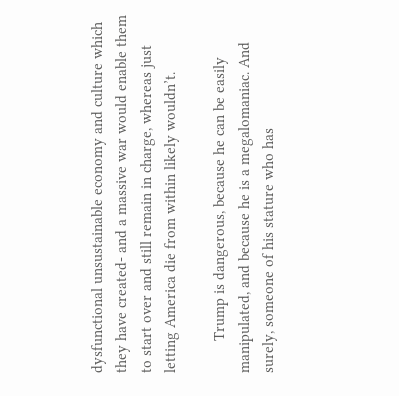dysfunctional unsustainable economy and culture which they have created- and a massive war would enable them to start over and still remain in charge, whereas just letting America die from within likely wouldn’t.

        Trump is dangerous, because he can be easily manipulated, and because he is a megalomaniac. And surely, someone of his stature who has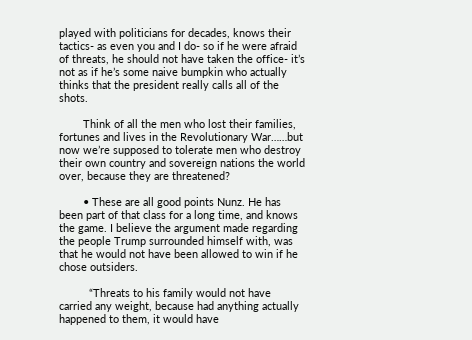played with politicians for decades, knows their tactics- as even you and I do- so if he were afraid of threats, he should not have taken the office- it’s not as if he’s some naive bumpkin who actually thinks that the president really calls all of the shots.

        Think of all the men who lost their families, fortunes and lives in the Revolutionary War……but now we’re supposed to tolerate men who destroy their own country and sovereign nations the world over, because they are threatened?

        • These are all good points Nunz. He has been part of that class for a long time, and knows the game. I believe the argument made regarding the people Trump surrounded himself with, was that he would not have been allowed to win if he chose outsiders.

          “Threats to his family would not have carried any weight, because had anything actually happened to them, it would have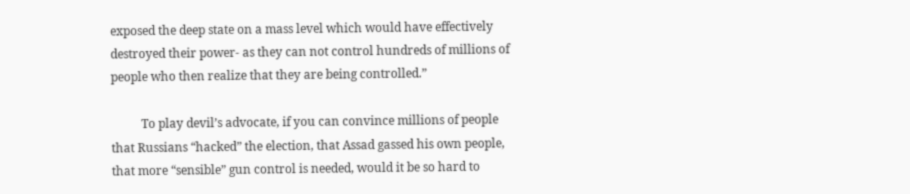exposed the deep state on a mass level which would have effectively destroyed their power- as they can not control hundreds of millions of people who then realize that they are being controlled.”

          To play devil’s advocate, if you can convince millions of people that Russians “hacked” the election, that Assad gassed his own people, that more “sensible” gun control is needed, would it be so hard to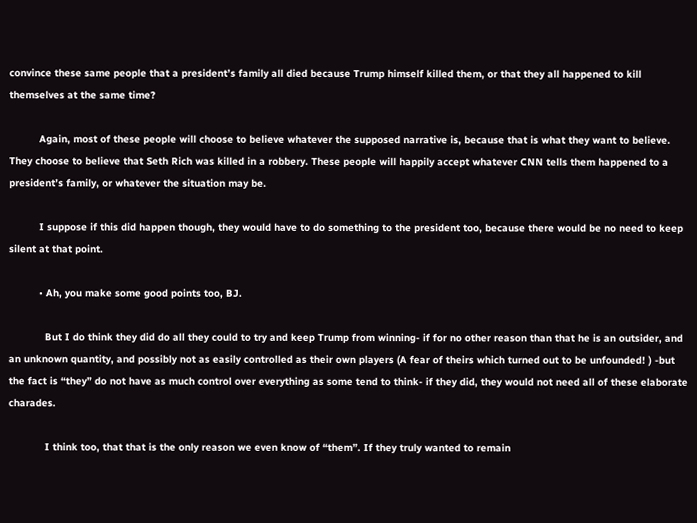convince these same people that a president’s family all died because Trump himself killed them, or that they all happened to kill themselves at the same time?

          Again, most of these people will choose to believe whatever the supposed narrative is, because that is what they want to believe. They choose to believe that Seth Rich was killed in a robbery. These people will happily accept whatever CNN tells them happened to a president’s family, or whatever the situation may be.

          I suppose if this did happen though, they would have to do something to the president too, because there would be no need to keep silent at that point.

          • Ah, you make some good points too, BJ.

            But I do think they did do all they could to try and keep Trump from winning- if for no other reason than that he is an outsider, and an unknown quantity, and possibly not as easily controlled as their own players (A fear of theirs which turned out to be unfounded! ) -but the fact is “they” do not have as much control over everything as some tend to think- if they did, they would not need all of these elaborate charades.

            I think too, that that is the only reason we even know of “them”. If they truly wanted to remain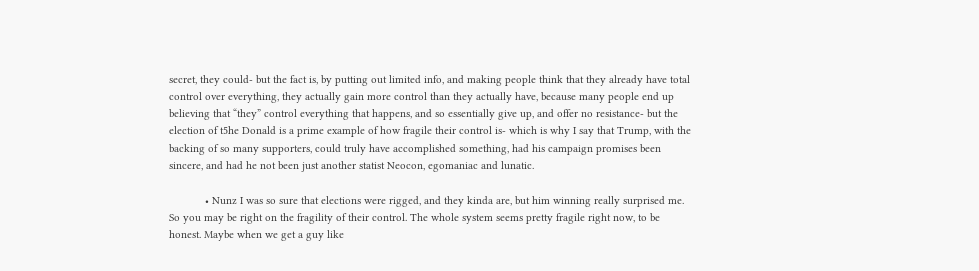secret, they could- but the fact is, by putting out limited info, and making people think that they already have total control over everything, they actually gain more control than they actually have, because many people end up believing that “they” control everything that happens, and so essentially give up, and offer no resistance- but the election of t5he Donald is a prime example of how fragile their control is- which is why I say that Trump, with the backing of so many supporters, could truly have accomplished something, had his campaign promises been sincere, and had he not been just another statist Neocon, egomaniac and lunatic.

            • Nunz I was so sure that elections were rigged, and they kinda are, but him winning really surprised me. So you may be right on the fragility of their control. The whole system seems pretty fragile right now, to be honest. Maybe when we get a guy like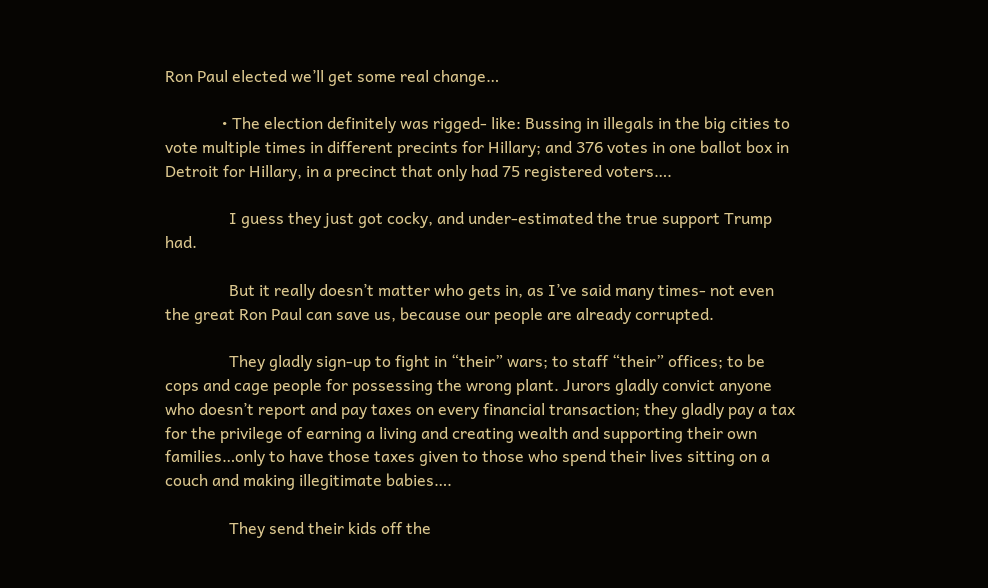Ron Paul elected we’ll get some real change…

              • The election definitely was rigged- like: Bussing in illegals in the big cities to vote multiple times in different precints for Hillary; and 376 votes in one ballot box in Detroit for Hillary, in a precinct that only had 75 registered voters….

                I guess they just got cocky, and under-estimated the true support Trump had.

                But it really doesn’t matter who gets in, as I’ve said many times- not even the great Ron Paul can save us, because our people are already corrupted.

                They gladly sign-up to fight in “their” wars; to staff “their” offices; to be cops and cage people for possessing the wrong plant. Jurors gladly convict anyone who doesn’t report and pay taxes on every financial transaction; they gladly pay a tax for the privilege of earning a living and creating wealth and supporting their own families…only to have those taxes given to those who spend their lives sitting on a couch and making illegitimate babies….

                They send their kids off the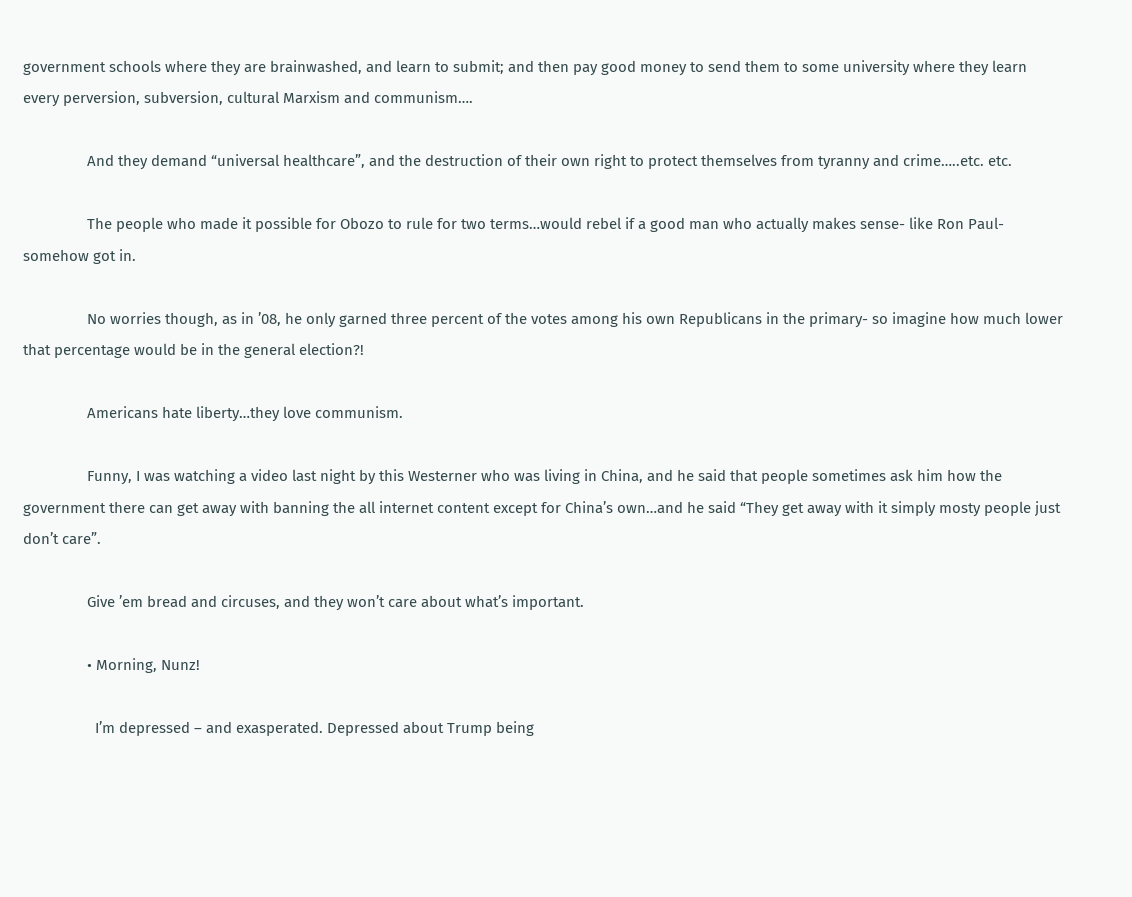government schools where they are brainwashed, and learn to submit; and then pay good money to send them to some university where they learn every perversion, subversion, cultural Marxism and communism….

                And they demand “universal healthcare”, and the destruction of their own right to protect themselves from tyranny and crime…..etc. etc.

                The people who made it possible for Obozo to rule for two terms…would rebel if a good man who actually makes sense- like Ron Paul- somehow got in.

                No worries though, as in ’08, he only garned three percent of the votes among his own Republicans in the primary- so imagine how much lower that percentage would be in the general election?!

                Americans hate liberty…they love communism.

                Funny, I was watching a video last night by this Westerner who was living in China, and he said that people sometimes ask him how the government there can get away with banning the all internet content except for China’s own…and he said “They get away with it simply mosty people just don’t care”.

                Give ’em bread and circuses, and they won’t care about what’s important.

                • Morning, Nunz!

                  I’m depressed – and exasperated. Depressed about Trump being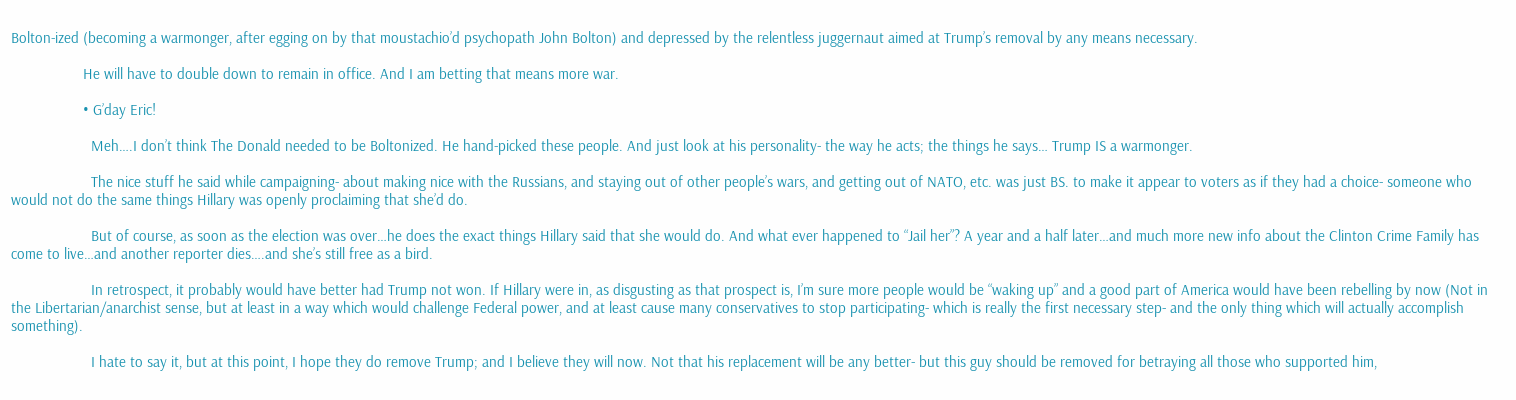Bolton-ized (becoming a warmonger, after egging on by that moustachio’d psychopath John Bolton) and depressed by the relentless juggernaut aimed at Trump’s removal by any means necessary.

                  He will have to double down to remain in office. And I am betting that means more war.

                  • G’day Eric!

                    Meh….I don’t think The Donald needed to be Boltonized. He hand-picked these people. And just look at his personality- the way he acts; the things he says… Trump IS a warmonger.

                    The nice stuff he said while campaigning- about making nice with the Russians, and staying out of other people’s wars, and getting out of NATO, etc. was just BS. to make it appear to voters as if they had a choice- someone who would not do the same things Hillary was openly proclaiming that she’d do.

                    But of course, as soon as the election was over…he does the exact things Hillary said that she would do. And what ever happened to “Jail her”? A year and a half later…and much more new info about the Clinton Crime Family has come to live…and another reporter dies….and she’s still free as a bird.

                    In retrospect, it probably would have better had Trump not won. If Hillary were in, as disgusting as that prospect is, I’m sure more people would be “waking up” and a good part of America would have been rebelling by now (Not in the Libertarian/anarchist sense, but at least in a way which would challenge Federal power, and at least cause many conservatives to stop participating- which is really the first necessary step- and the only thing which will actually accomplish something).

                    I hate to say it, but at this point, I hope they do remove Trump; and I believe they will now. Not that his replacement will be any better- but this guy should be removed for betraying all those who supported him,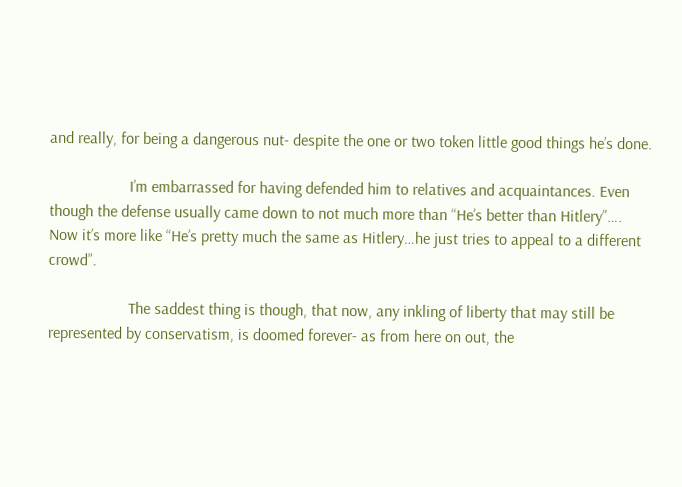and really, for being a dangerous nut- despite the one or two token little good things he’s done.

                    I’m embarrassed for having defended him to relatives and acquaintances. Even though the defense usually came down to not much more than “He’s better than Hitlery”…. Now it’s more like “He’s pretty much the same as Hitlery…he just tries to appeal to a different crowd”.

                    The saddest thing is though, that now, any inkling of liberty that may still be represented by conservatism, is doomed forever- as from here on out, the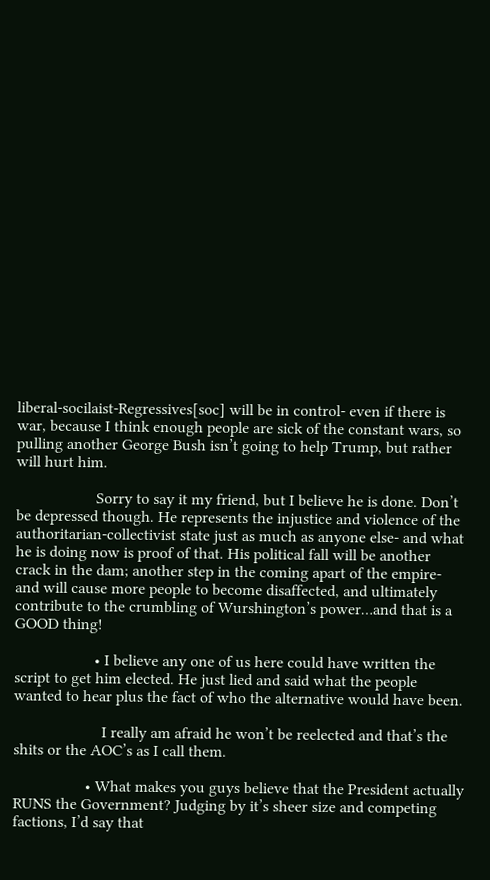liberal-socilaist-Regressives[soc] will be in control- even if there is war, because I think enough people are sick of the constant wars, so pulling another George Bush isn’t going to help Trump, but rather will hurt him.

                    Sorry to say it my friend, but I believe he is done. Don’t be depressed though. He represents the injustice and violence of the authoritarian-collectivist state just as much as anyone else- and what he is doing now is proof of that. His political fall will be another crack in the dam; another step in the coming apart of the empire- and will cause more people to become disaffected, and ultimately contribute to the crumbling of Wurshington’s power…and that is a GOOD thing!

                    • I believe any one of us here could have written the script to get him elected. He just lied and said what the people wanted to hear plus the fact of who the alternative would have been.

                      I really am afraid he won’t be reelected and that’s the shits or the AOC’s as I call them.

                  • What makes you guys believe that the President actually RUNS the Government? Judging by it’s sheer size and competing factions, I’d say that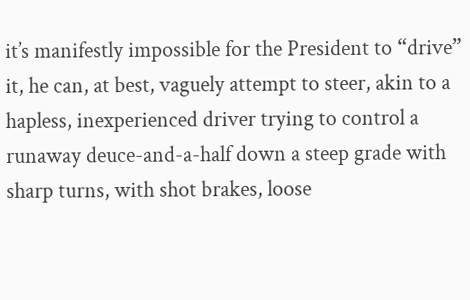it’s manifestly impossible for the President to “drive” it, he can, at best, vaguely attempt to steer, akin to a hapless, inexperienced driver trying to control a runaway deuce-and-a-half down a steep grade with sharp turns, with shot brakes, loose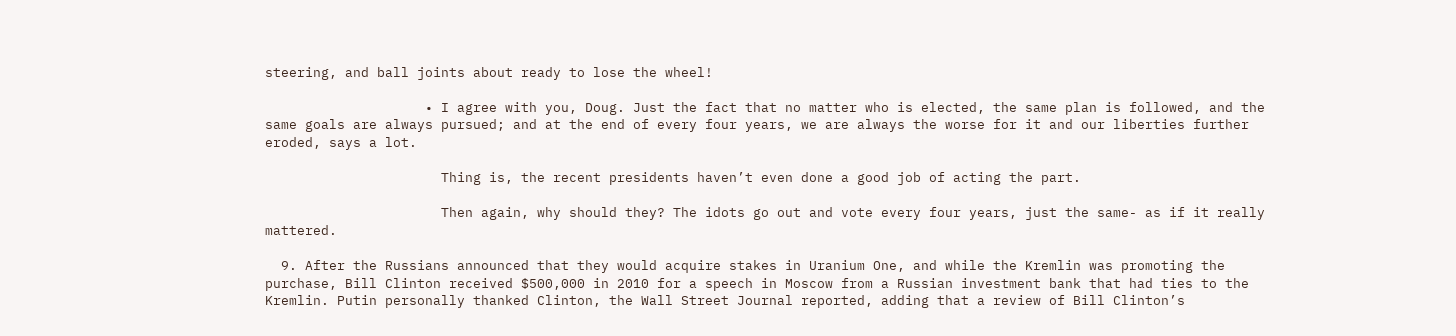steering, and ball joints about ready to lose the wheel!

                    • I agree with you, Doug. Just the fact that no matter who is elected, the same plan is followed, and the same goals are always pursued; and at the end of every four years, we are always the worse for it and our liberties further eroded, says a lot.

                      Thing is, the recent presidents haven’t even done a good job of acting the part.

                      Then again, why should they? The idots go out and vote every four years, just the same- as if it really mattered.

  9. After the Russians announced that they would acquire stakes in Uranium One, and while the Kremlin was promoting the purchase, Bill Clinton received $500,000 in 2010 for a speech in Moscow from a Russian investment bank that had ties to the Kremlin. Putin personally thanked Clinton, the Wall Street Journal reported, adding that a review of Bill Clinton’s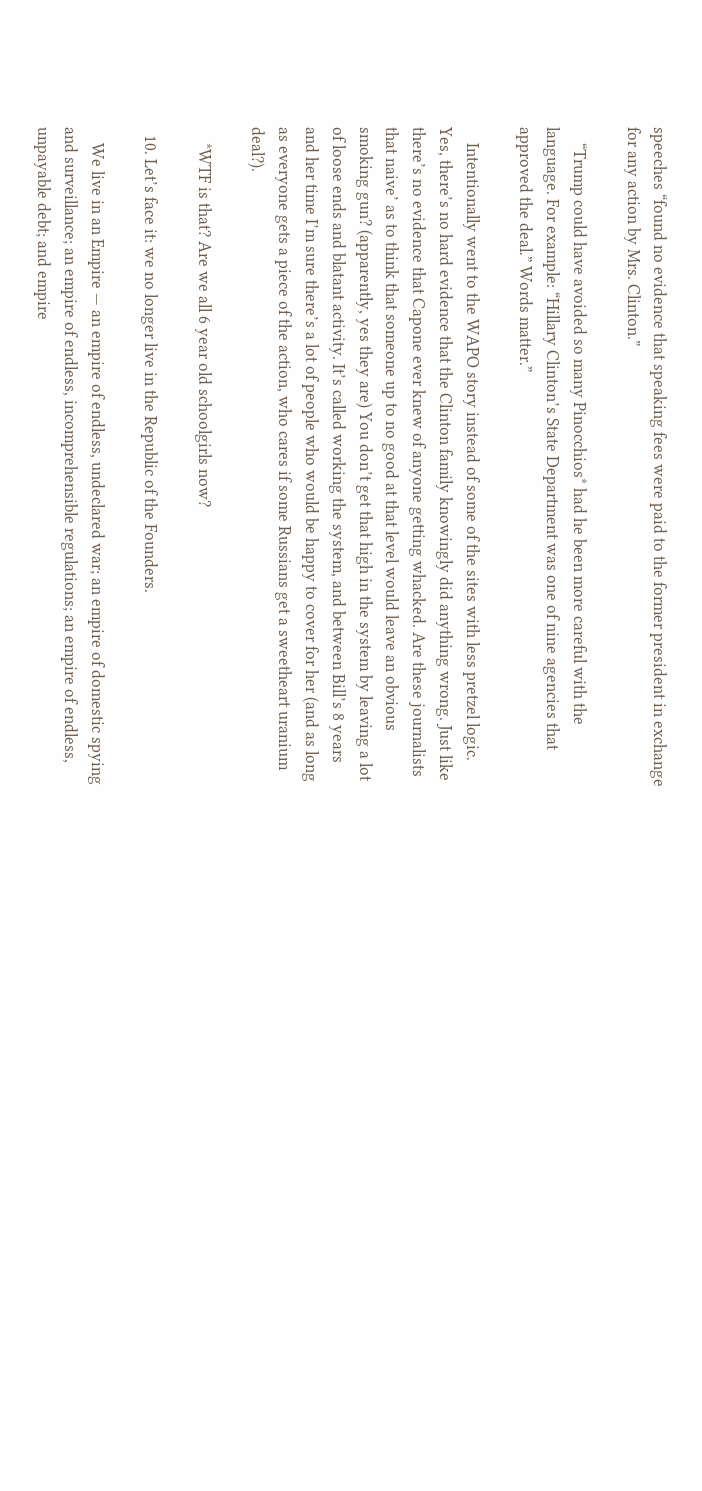speeches “found no evidence that speaking fees were paid to the former president in exchange for any action by Mrs. Clinton.”

    “Trump could have avoided so many Pinocchios* had he been more careful with the language. For example: “Hillary Clinton’s State Department was one of nine agencies that approved the deal.” Words matter.”

    Intentionally went to the WAPO story instead of some of the sites with less pretzel logic. Yes, there’s no hard evidence that the Clinton family knowingly did anything wrong. Just like there’s no evidence that Capone ever knew of anyone getting whacked. Are these journalists that naive’ as to think that someone up to no good at that level would leave an obvious smoking gun? (apparently, yes they are) You don’t get that high in the system by leaving a lot of loose ends and blatant activity. It’s called working the system, and between Bill’s 8 years and her time I’m sure there’s a lot of people who would be happy to cover for her (and as long as everyone gets a piece of the action, who cares if some Russians get a sweetheart uranium deal?).

    *WTF is that? Are we all 6 year old schoolgirls now?

  10. Let’s face it: we no longer live in the Republic of the Founders.

    We live in an Empire — an empire of endless, undeclared war; an empire of domestic spying and surveillance; an empire of endless, incomprehensible regulations; an empire of endless, unpayable debt; and empire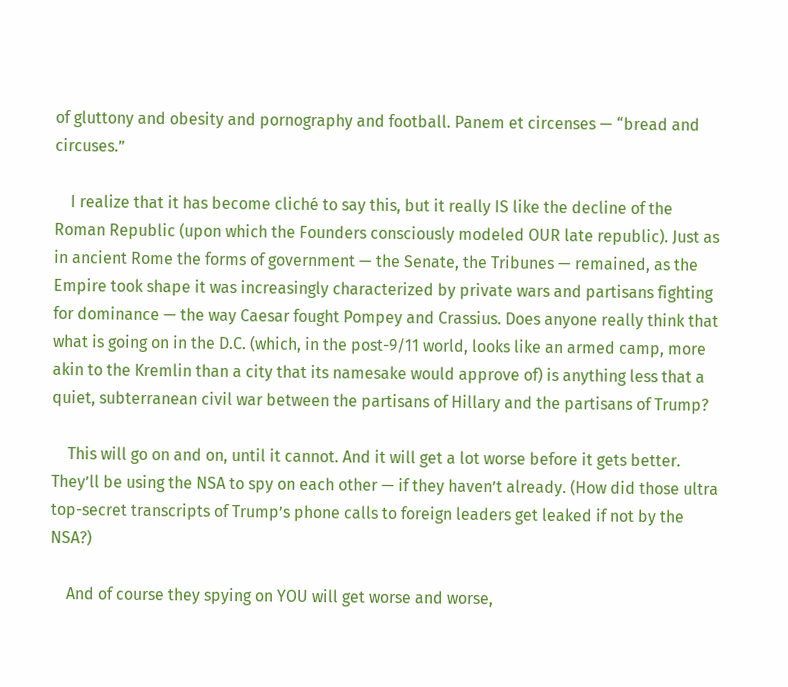of gluttony and obesity and pornography and football. Panem et circenses — “bread and circuses.”

    I realize that it has become cliché to say this, but it really IS like the decline of the Roman Republic (upon which the Founders consciously modeled OUR late republic). Just as in ancient Rome the forms of government — the Senate, the Tribunes — remained, as the Empire took shape it was increasingly characterized by private wars and partisans fighting for dominance — the way Caesar fought Pompey and Crassius. Does anyone really think that what is going on in the D.C. (which, in the post-9/11 world, looks like an armed camp, more akin to the Kremlin than a city that its namesake would approve of) is anything less that a quiet, subterranean civil war between the partisans of Hillary and the partisans of Trump?

    This will go on and on, until it cannot. And it will get a lot worse before it gets better. They’ll be using the NSA to spy on each other — if they haven’t already. (How did those ultra top-secret transcripts of Trump’s phone calls to foreign leaders get leaked if not by the NSA?)

    And of course they spying on YOU will get worse and worse,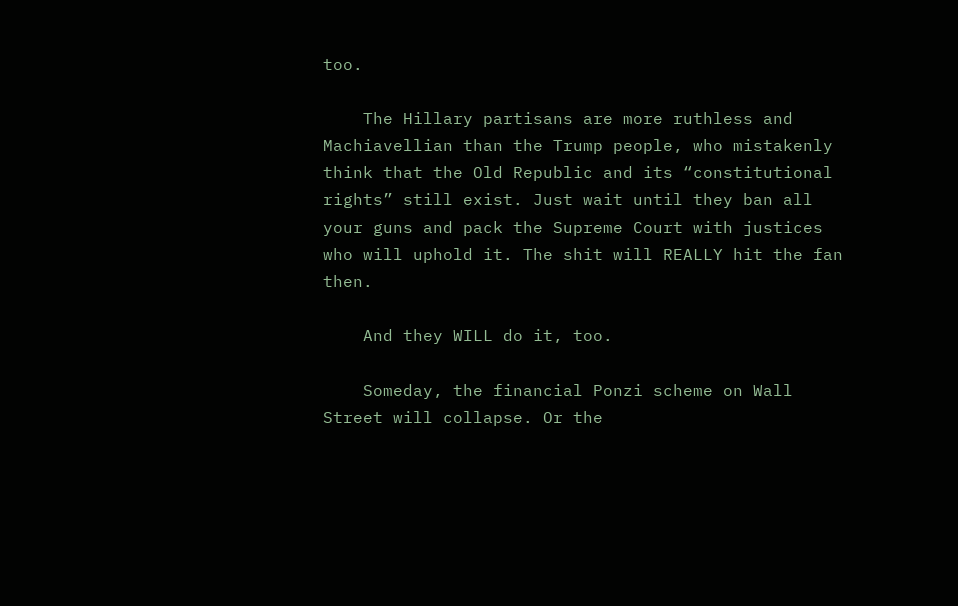too.

    The Hillary partisans are more ruthless and Machiavellian than the Trump people, who mistakenly think that the Old Republic and its “constitutional rights” still exist. Just wait until they ban all your guns and pack the Supreme Court with justices who will uphold it. The shit will REALLY hit the fan then.

    And they WILL do it, too.

    Someday, the financial Ponzi scheme on Wall Street will collapse. Or the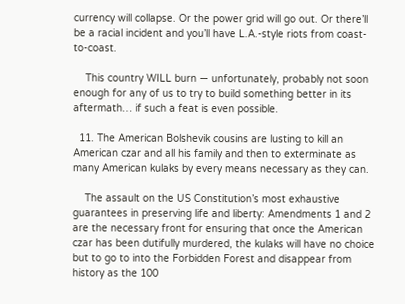currency will collapse. Or the power grid will go out. Or there’ll be a racial incident and you’ll have L.A.-style riots from coast-to-coast.

    This country WILL burn — unfortunately, probably not soon enough for any of us to try to build something better in its aftermath… if such a feat is even possible.

  11. The American Bolshevik cousins are lusting to kill an American czar and all his family and then to exterminate as many American kulaks by every means necessary as they can.

    The assault on the US Constitution’s most exhaustive guarantees in preserving life and liberty: Amendments 1 and 2 are the necessary front for ensuring that once the American czar has been dutifully murdered, the kulaks will have no choice but to go to into the Forbidden Forest and disappear from history as the 100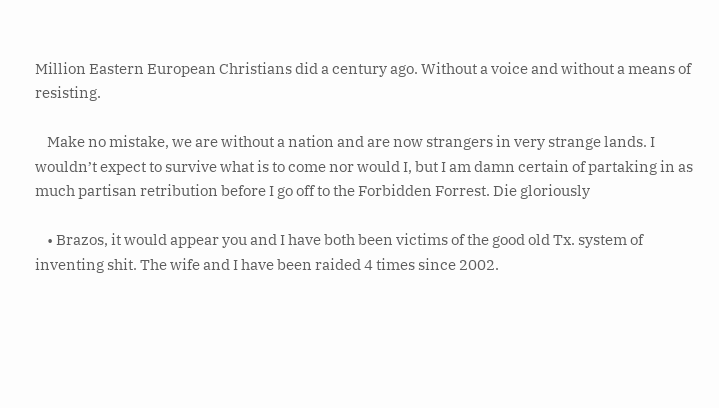Million Eastern European Christians did a century ago. Without a voice and without a means of resisting.

    Make no mistake, we are without a nation and are now strangers in very strange lands. I wouldn’t expect to survive what is to come nor would I, but I am damn certain of partaking in as much partisan retribution before I go off to the Forbidden Forrest. Die gloriously

    • Brazos, it would appear you and I have both been victims of the good old Tx. system of inventing shit. The wife and I have been raided 4 times since 2002.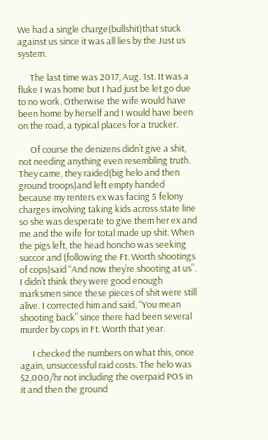We had a single charge(bullshit)that stuck against us since it was all lies by the Just us system.

      The last time was 2017, Aug. 1st. It was a fluke I was home but I had just be let go due to no work. Otherwise the wife would have been home by herself and I would have been on the road, a typical places for a trucker.

      Of course the denizens didn’t give a shit, not needing anything even resembling truth. They came, they raided(big helo and then ground troops)and left empty handed because my renters ex was facing 5 felony charges involving taking kids across state line so she was desperate to give them her ex and me and the wife for total made up shit. When the pigs left, the head honcho was seeking succor and (following the Ft. Worth shootings of cops)said “And now they’re shooting at us”. I didn’t think they were good enough marksmen since these pieces of shit were still alive. I corrected him and said, “You mean shooting back” since there had been several murder by cops in Ft. Worth that year.

      I checked the numbers on what this, once again, unsuccessful raid costs. The helo was $2,000/hr not including the overpaid POS in it and then the ground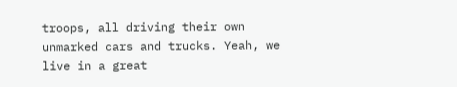troops, all driving their own unmarked cars and trucks. Yeah, we live in a great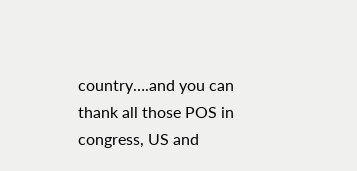country….and you can thank all those POS in congress, US and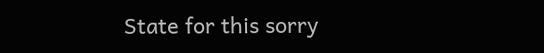State for this sorry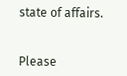state of affairs.


Please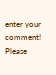enter your comment!
Please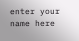enter your name here